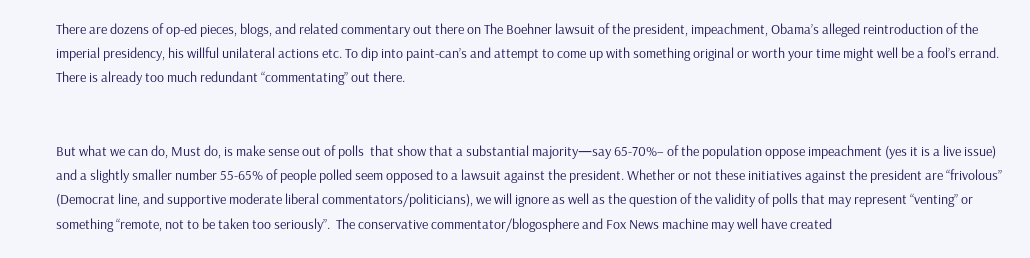There are dozens of op-ed pieces, blogs, and related commentary out there on The Boehner lawsuit of the president, impeachment, Obama’s alleged reintroduction of the imperial presidency, his willful unilateral actions etc. To dip into paint-can’s and attempt to come up with something original or worth your time might well be a fool’s errand. There is already too much redundant “commentating” out there.


But what we can do, Must do, is make sense out of polls  that show that a substantial majority—say 65-70%– of the population oppose impeachment (yes it is a live issue) and a slightly smaller number 55-65% of people polled seem opposed to a lawsuit against the president. Whether or not these initiatives against the president are “frivolous” (Democrat line, and supportive moderate liberal commentators/politicians), we will ignore as well as the question of the validity of polls that may represent “venting” or something “remote, not to be taken too seriously”.  The conservative commentator/blogosphere and Fox News machine may well have created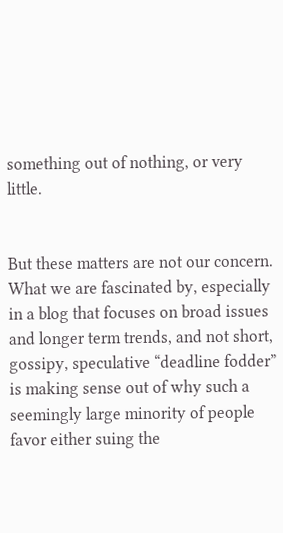something out of nothing, or very little.


But these matters are not our concern. What we are fascinated by, especially in a blog that focuses on broad issues and longer term trends, and not short, gossipy, speculative “deadline fodder” is making sense out of why such a seemingly large minority of people favor either suing the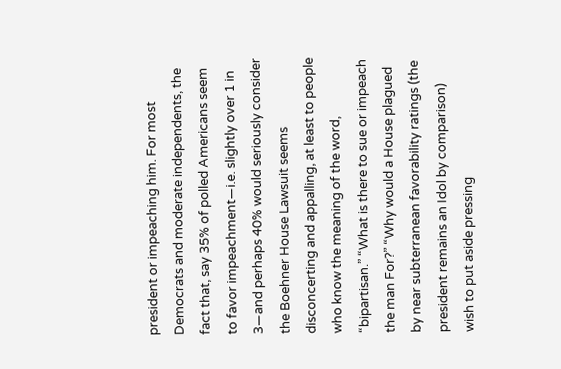president or impeaching him. For most Democrats and moderate independents, the fact that, say 35% of polled Americans seem to favor impeachment—i.e. slightly over 1 in 3—and perhaps 40% would seriously consider the Boehner House Lawsuit seems disconcerting and appalling, at least to people who know the meaning of the word, “bipartisan.” “What is there to sue or impeach the man For?” “Why would a House plagued by near subterranean favorability ratings (the president remains an Idol by comparison) wish to put aside pressing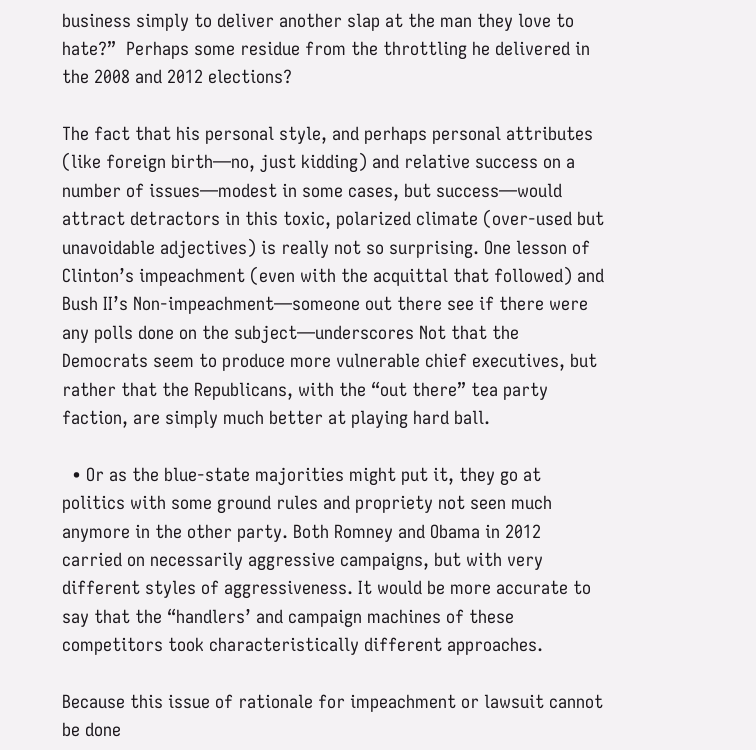business simply to deliver another slap at the man they love to hate?”  Perhaps some residue from the throttling he delivered in the 2008 and 2012 elections?

The fact that his personal style, and perhaps personal attributes (like foreign birth—no, just kidding) and relative success on a number of issues—modest in some cases, but success—would attract detractors in this toxic, polarized climate (over-used but unavoidable adjectives) is really not so surprising. One lesson of Clinton’s impeachment (even with the acquittal that followed) and Bush II’s Non-impeachment—someone out there see if there were any polls done on the subject—underscores Not that the Democrats seem to produce more vulnerable chief executives, but rather that the Republicans, with the “out there” tea party faction, are simply much better at playing hard ball.

  • Or as the blue-state majorities might put it, they go at politics with some ground rules and propriety not seen much anymore in the other party. Both Romney and Obama in 2012 carried on necessarily aggressive campaigns, but with very different styles of aggressiveness. It would be more accurate to say that the “handlers’ and campaign machines of these competitors took characteristically different approaches.

Because this issue of rationale for impeachment or lawsuit cannot be done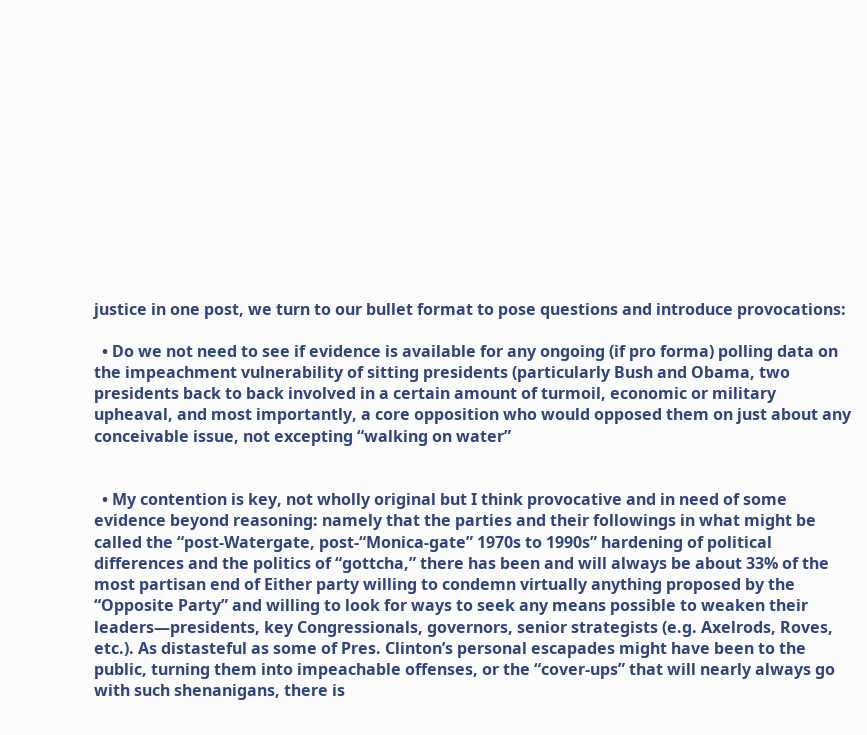justice in one post, we turn to our bullet format to pose questions and introduce provocations:

  • Do we not need to see if evidence is available for any ongoing (if pro forma) polling data on the impeachment vulnerability of sitting presidents (particularly Bush and Obama, two presidents back to back involved in a certain amount of turmoil, economic or military upheaval, and most importantly, a core opposition who would opposed them on just about any conceivable issue, not excepting “walking on water”


  • My contention is key, not wholly original but I think provocative and in need of some evidence beyond reasoning: namely that the parties and their followings in what might be called the “post-Watergate, post-“Monica-gate” 1970s to 1990s” hardening of political differences and the politics of “gottcha,” there has been and will always be about 33% of the most partisan end of Either party willing to condemn virtually anything proposed by the “Opposite Party” and willing to look for ways to seek any means possible to weaken their leaders—presidents, key Congressionals, governors, senior strategists (e.g. Axelrods, Roves, etc.). As distasteful as some of Pres. Clinton’s personal escapades might have been to the public, turning them into impeachable offenses, or the “cover-ups” that will nearly always go with such shenanigans, there is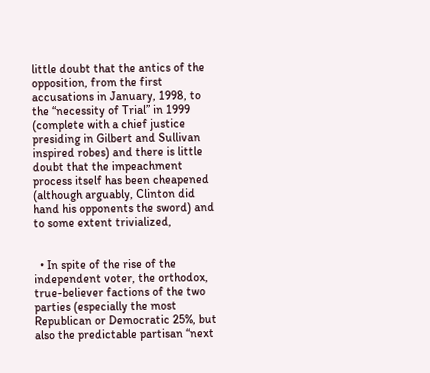little doubt that the antics of the opposition, from the first accusations in January, 1998, to the “necessity of Trial” in 1999 (complete with a chief justice presiding in Gilbert and Sullivan inspired robes) and there is little doubt that the impeachment process itself has been cheapened (although arguably, Clinton did hand his opponents the sword) and to some extent trivialized,


  • In spite of the rise of the independent voter, the orthodox, true-believer factions of the two parties (especially the most Republican or Democratic 25%, but also the predictable partisan “next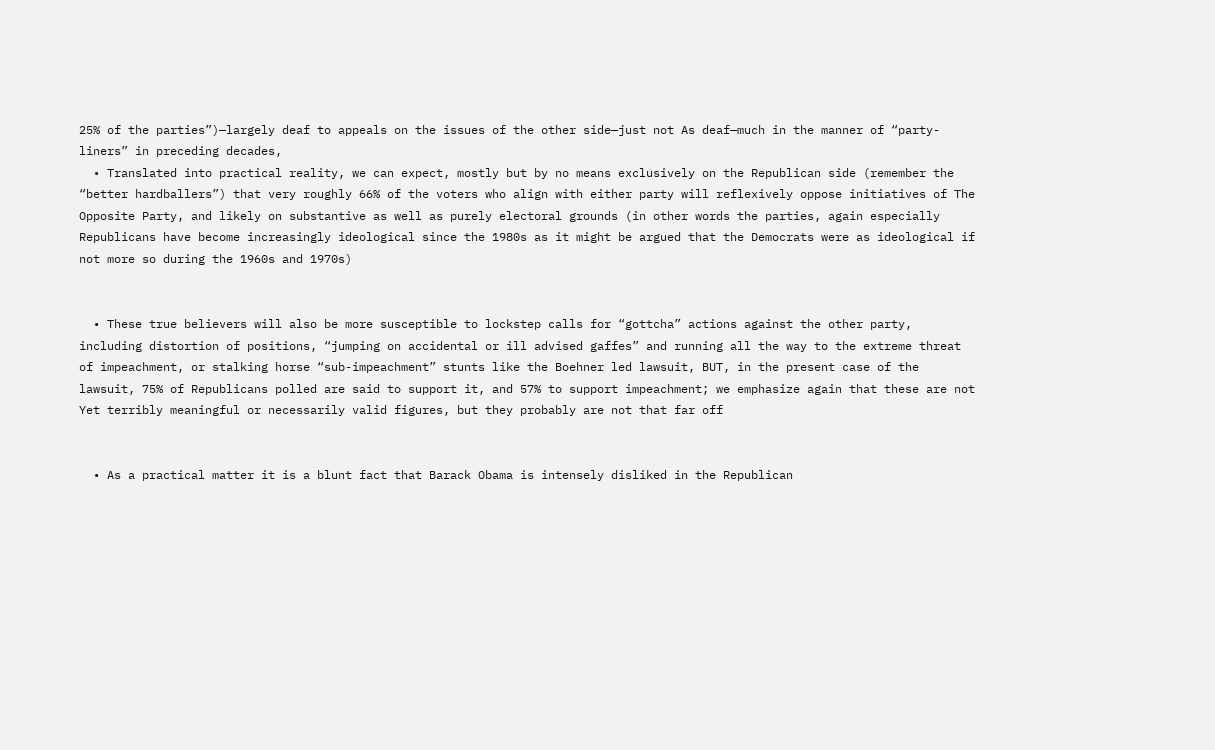25% of the parties”)—largely deaf to appeals on the issues of the other side—just not As deaf—much in the manner of “party-liners” in preceding decades,
  • Translated into practical reality, we can expect, mostly but by no means exclusively on the Republican side (remember the “better hardballers”) that very roughly 66% of the voters who align with either party will reflexively oppose initiatives of The Opposite Party, and likely on substantive as well as purely electoral grounds (in other words the parties, again especially Republicans have become increasingly ideological since the 1980s as it might be argued that the Democrats were as ideological if not more so during the 1960s and 1970s)


  • These true believers will also be more susceptible to lockstep calls for “gottcha” actions against the other party, including distortion of positions, “jumping on accidental or ill advised gaffes” and running all the way to the extreme threat of impeachment, or stalking horse “sub-impeachment” stunts like the Boehner led lawsuit, BUT, in the present case of the lawsuit, 75% of Republicans polled are said to support it, and 57% to support impeachment; we emphasize again that these are not Yet terribly meaningful or necessarily valid figures, but they probably are not that far off


  • As a practical matter it is a blunt fact that Barack Obama is intensely disliked in the Republican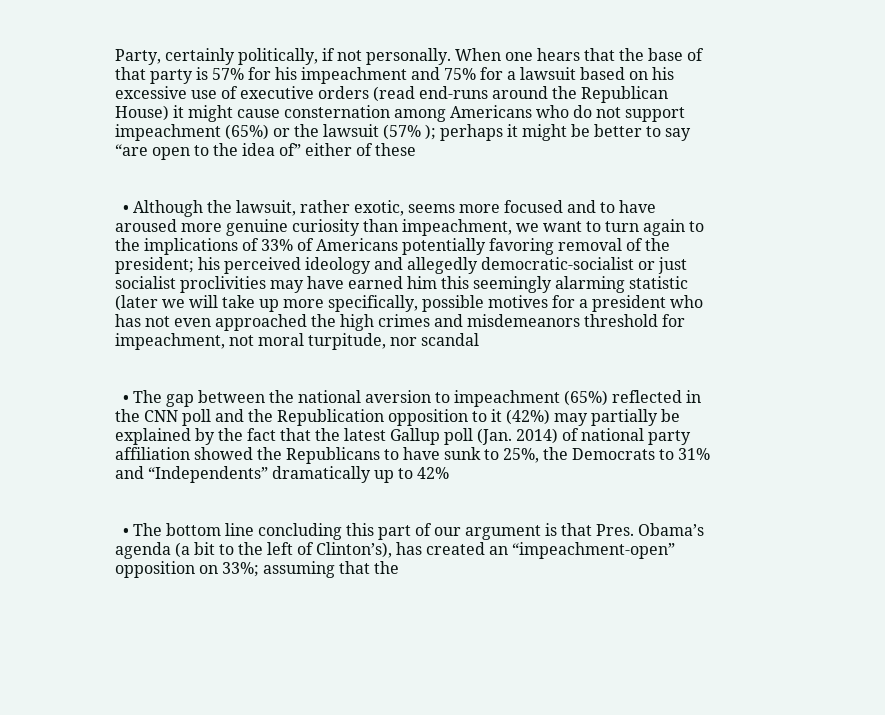Party, certainly politically, if not personally. When one hears that the base of that party is 57% for his impeachment and 75% for a lawsuit based on his excessive use of executive orders (read end-runs around the Republican House) it might cause consternation among Americans who do not support impeachment (65%) or the lawsuit (57% ); perhaps it might be better to say “are open to the idea of” either of these


  • Although the lawsuit, rather exotic, seems more focused and to have aroused more genuine curiosity than impeachment, we want to turn again to the implications of 33% of Americans potentially favoring removal of the president; his perceived ideology and allegedly democratic-socialist or just socialist proclivities may have earned him this seemingly alarming statistic (later we will take up more specifically, possible motives for a president who has not even approached the high crimes and misdemeanors threshold for impeachment, not moral turpitude, nor scandal


  • The gap between the national aversion to impeachment (65%) reflected in the CNN poll and the Republication opposition to it (42%) may partially be explained by the fact that the latest Gallup poll (Jan. 2014) of national party affiliation showed the Republicans to have sunk to 25%, the Democrats to 31% and “Independents” dramatically up to 42%


  • The bottom line concluding this part of our argument is that Pres. Obama’s agenda (a bit to the left of Clinton’s), has created an “impeachment-open” opposition on 33%; assuming that the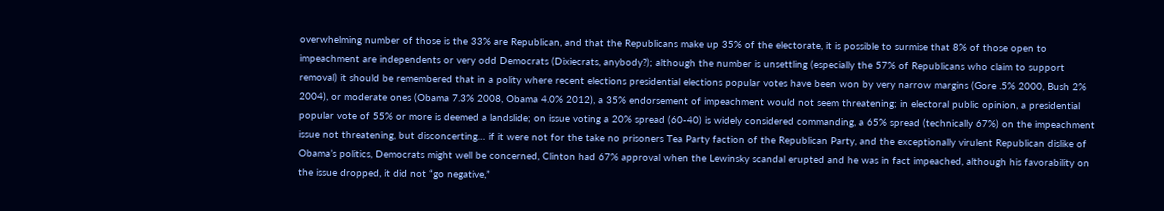overwhelming number of those is the 33% are Republican, and that the Republicans make up 35% of the electorate, it is possible to surmise that 8% of those open to impeachment are independents or very odd Democrats (Dixiecrats, anybody?); although the number is unsettling (especially the 57% of Republicans who claim to support removal) it should be remembered that in a polity where recent elections presidential elections popular votes have been won by very narrow margins (Gore .5% 2000, Bush 2% 2004), or moderate ones (Obama 7.3% 2008, Obama 4.0% 2012), a 35% endorsement of impeachment would not seem threatening; in electoral public opinion, a presidential popular vote of 55% or more is deemed a landslide; on issue voting a 20% spread (60-40) is widely considered commanding, a 65% spread (technically 67%) on the impeachment issue not threatening, but disconcerting… if it were not for the take no prisoners Tea Party faction of the Republican Party, and the exceptionally virulent Republican dislike of Obama’s politics, Democrats might well be concerned, Clinton had 67% approval when the Lewinsky scandal erupted and he was in fact impeached, although his favorability on the issue dropped, it did not “go negative,”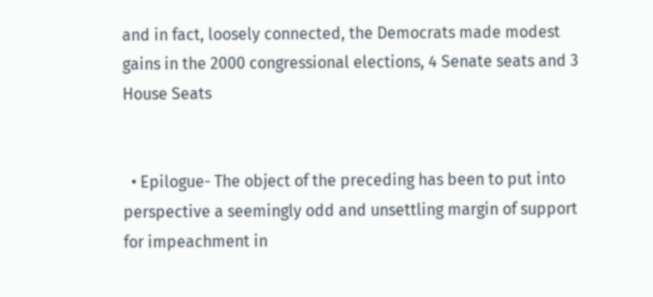and in fact, loosely connected, the Democrats made modest gains in the 2000 congressional elections, 4 Senate seats and 3 House Seats


  • Epilogue- The object of the preceding has been to put into perspective a seemingly odd and unsettling margin of support for impeachment in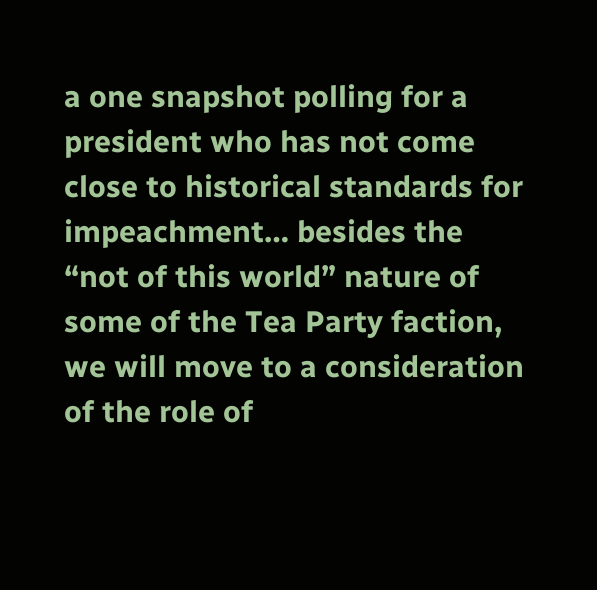a one snapshot polling for a president who has not come close to historical standards for impeachment… besides the “not of this world” nature of some of the Tea Party faction, we will move to a consideration of the role of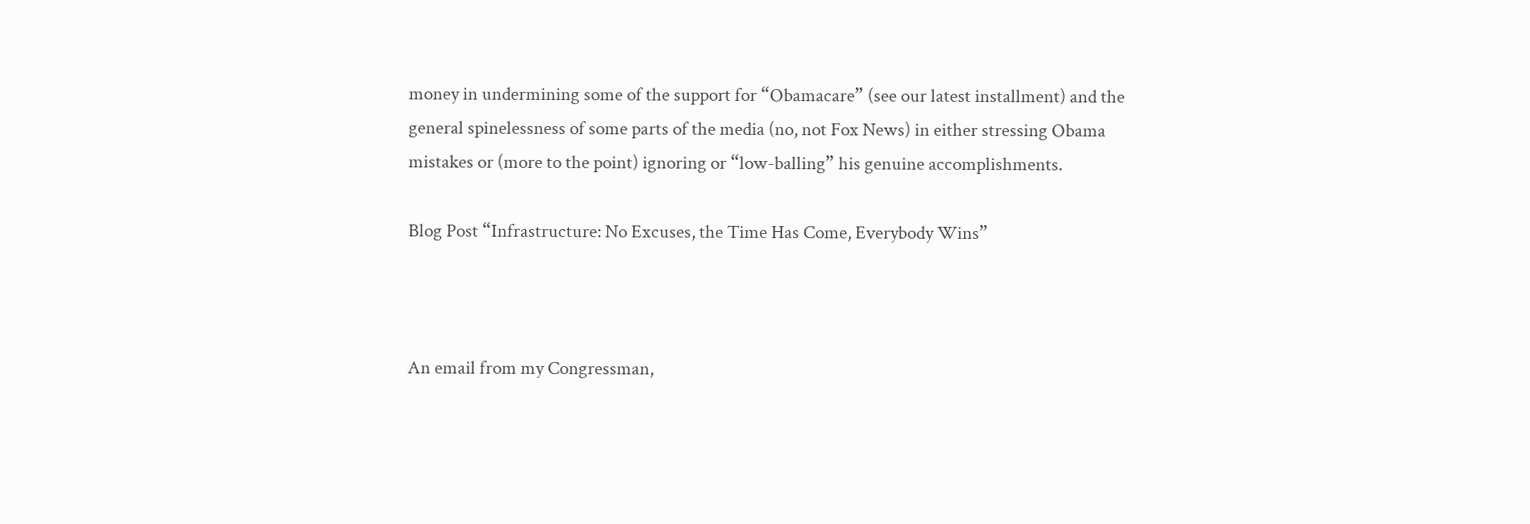money in undermining some of the support for “Obamacare” (see our latest installment) and the general spinelessness of some parts of the media (no, not Fox News) in either stressing Obama mistakes or (more to the point) ignoring or “low-balling” his genuine accomplishments.

Blog Post “Infrastructure: No Excuses, the Time Has Come, Everybody Wins”



An email from my Congressman,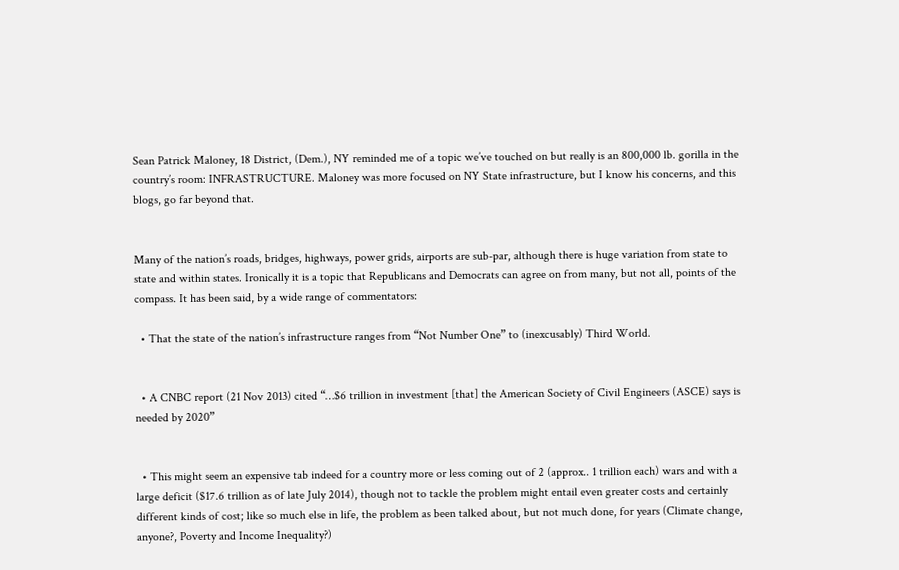Sean Patrick Maloney, 18 District, (Dem.), NY reminded me of a topic we’ve touched on but really is an 800,000 lb. gorilla in the country’s room: INFRASTRUCTURE. Maloney was more focused on NY State infrastructure, but I know his concerns, and this blogs, go far beyond that.


Many of the nation’s roads, bridges, highways, power grids, airports are sub-par, although there is huge variation from state to state and within states. Ironically it is a topic that Republicans and Democrats can agree on from many, but not all, points of the compass. It has been said, by a wide range of commentators:

  • That the state of the nation’s infrastructure ranges from “Not Number One” to (inexcusably) Third World.


  • A CNBC report (21 Nov 2013) cited “…$6 trillion in investment [that] the American Society of Civil Engineers (ASCE) says is needed by 2020”


  • This might seem an expensive tab indeed for a country more or less coming out of 2 (approx.. 1 trillion each) wars and with a large deficit ($17.6 trillion as of late July 2014), though not to tackle the problem might entail even greater costs and certainly different kinds of cost; like so much else in life, the problem as been talked about, but not much done, for years (Climate change, anyone?, Poverty and Income Inequality?)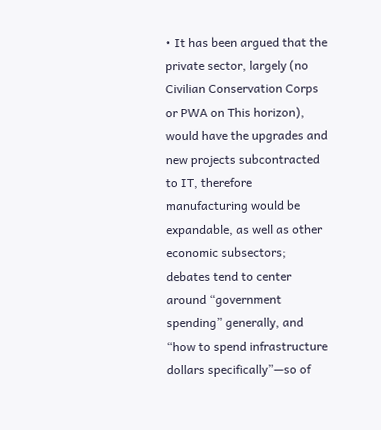• It has been argued that the private sector, largely (no Civilian Conservation Corps or PWA on This horizon), would have the upgrades and new projects subcontracted to IT, therefore manufacturing would be expandable, as well as other economic subsectors; debates tend to center around “government spending” generally, and “how to spend infrastructure dollars specifically”—so of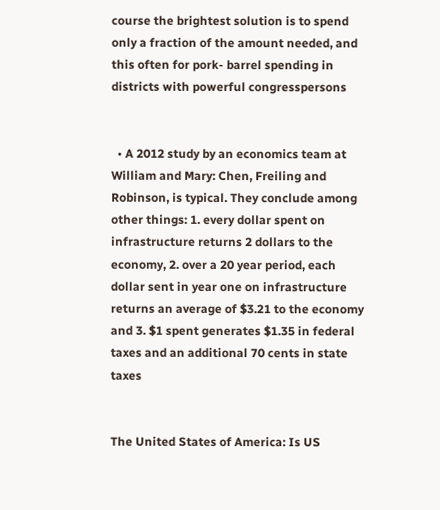course the brightest solution is to spend only a fraction of the amount needed, and this often for pork- barrel spending in districts with powerful congresspersons


  • A 2012 study by an economics team at William and Mary: Chen, Freiling and Robinson, is typical. They conclude among other things: 1. every dollar spent on infrastructure returns 2 dollars to the economy, 2. over a 20 year period, each dollar sent in year one on infrastructure returns an average of $3.21 to the economy and 3. $1 spent generates $1.35 in federal taxes and an additional 70 cents in state taxes


The United States of America: Is US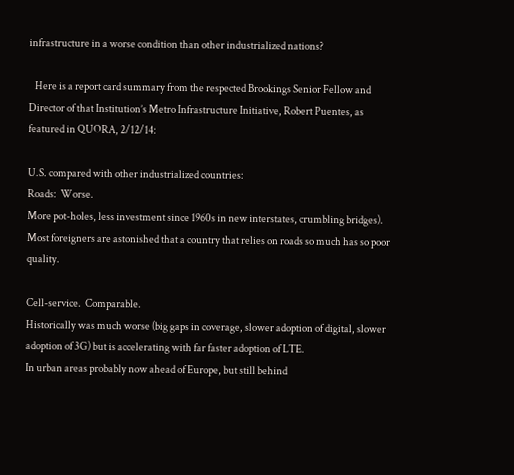infrastructure in a worse condition than other industrialized nations?

   Here is a report card summary from the respected Brookings Senior Fellow and Director of that Institution’s Metro Infrastructure Initiative, Robert Puentes, as featured in QUORA, 2/12/14:

U.S. compared with other industrialized countries:
Roads:  Worse.
More pot-holes, less investment since 1960s in new interstates, crumbling bridges). Most foreigners are astonished that a country that relies on roads so much has so poor quality.

Cell-service.  Comparable.
Historically was much worse (big gaps in coverage, slower adoption of digital, slower adoption of 3G) but is accelerating with far faster adoption of LTE.
In urban areas probably now ahead of Europe, but still behind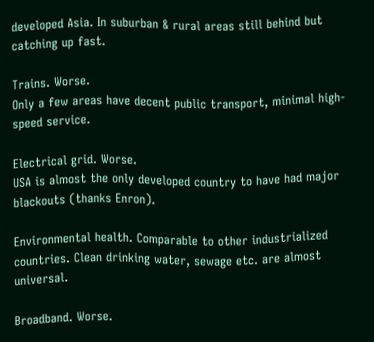developed Asia. In suburban & rural areas still behind but catching up fast.

Trains. Worse.
Only a few areas have decent public transport, minimal high-speed service.

Electrical grid. Worse.
USA is almost the only developed country to have had major blackouts (thanks Enron).

Environmental health. Comparable to other industrialized countries. Clean drinking water, sewage etc. are almost universal.

Broadband. Worse.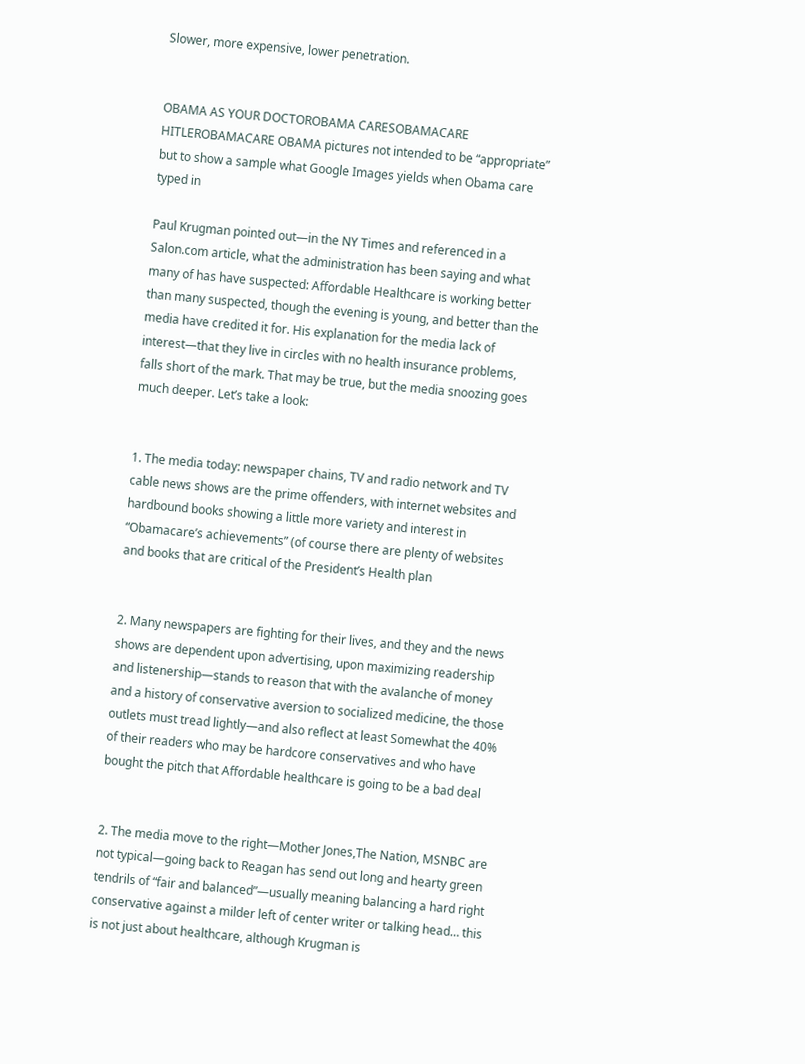Slower, more expensive, lower penetration.


OBAMA AS YOUR DOCTOROBAMA CARESOBAMACARE HITLEROBAMACARE OBAMA pictures not intended to be “appropriate” but to show a sample what Google Images yields when Obama care typed in

Paul Krugman pointed out—in the NY Times and referenced in a Salon.com article, what the administration has been saying and what many of has have suspected: Affordable Healthcare is working better than many suspected, though the evening is young, and better than the media have credited it for. His explanation for the media lack of interest—that they live in circles with no health insurance problems, falls short of the mark. That may be true, but the media snoozing goes much deeper. Let’s take a look:


1. The media today: newspaper chains, TV and radio network and TV cable news shows are the prime offenders, with internet websites and hardbound books showing a little more variety and interest in “Obamacare’s achievements” (of course there are plenty of websites and books that are critical of the President’s Health plan


2. Many newspapers are fighting for their lives, and they and the news shows are dependent upon advertising, upon maximizing readership and listenership—stands to reason that with the avalanche of money and a history of conservative aversion to socialized medicine, the those outlets must tread lightly—and also reflect at least Somewhat the 40% of their readers who may be hardcore conservatives and who have bought the pitch that Affordable healthcare is going to be a bad deal


2. The media move to the right—Mother Jones,The Nation, MSNBC are not typical—going back to Reagan has send out long and hearty green tendrils of “fair and balanced”—usually meaning balancing a hard right conservative against a milder left of center writer or talking head… this is not just about healthcare, although Krugman is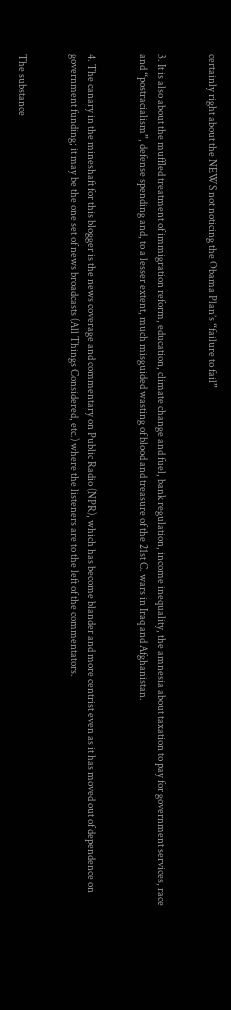certainly right about the NEWS not noticing the Obama Plan’s “failure to fail”


3. It is also about the muffled treatment of immigration reform, education, climate change and fuel, bank regulation, income inequality, the amnesia about taxation to pay for government services, race and “postracialism”, defense spending and, to a lesser extent, much misguided wasting of blood and treasure of the 21st C. wars in Iraq and Afghanistan.


4. The canary in the mineshaft for this blogger is the news coverage and commentary on Public Radio (NPR), which has become blander and more centrist even as it has moved out of dependence on government funding; it may be the one set of news broadcasts (All Things Considered, etc.) where the listeners are to the left of the commentators.


The substance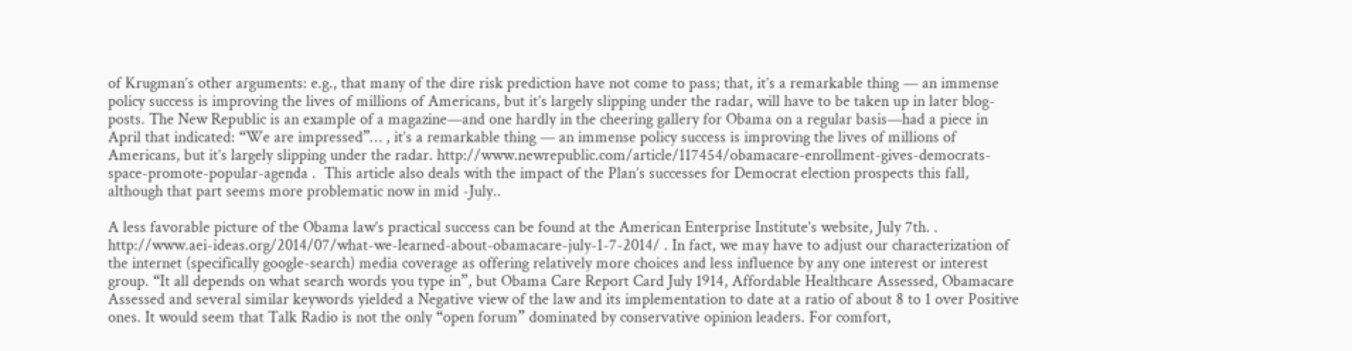of Krugman’s other arguments: e.g., that many of the dire risk prediction have not come to pass; that, it’s a remarkable thing — an immense policy success is improving the lives of millions of Americans, but it’s largely slipping under the radar, will have to be taken up in later blog-posts. The New Republic is an example of a magazine—and one hardly in the cheering gallery for Obama on a regular basis—had a piece in April that indicated: “We are impressed”… , it’s a remarkable thing — an immense policy success is improving the lives of millions of Americans, but it’s largely slipping under the radar. http://www.newrepublic.com/article/117454/obamacare-enrollment-gives-democrats-space-promote-popular-agenda .  This article also deals with the impact of the Plan’s successes for Democrat election prospects this fall, although that part seems more problematic now in mid -July..

A less favorable picture of the Obama law’s practical success can be found at the American Enterprise Institute’s website, July 7th. . http://www.aei-ideas.org/2014/07/what-we-learned-about-obamacare-july-1-7-2014/ . In fact, we may have to adjust our characterization of the internet (specifically google-search) media coverage as offering relatively more choices and less influence by any one interest or interest group. “It all depends on what search words you type in”, but Obama Care Report Card July 1914, Affordable Healthcare Assessed, Obamacare Assessed and several similar keywords yielded a Negative view of the law and its implementation to date at a ratio of about 8 to 1 over Positive ones. It would seem that Talk Radio is not the only “open forum” dominated by conservative opinion leaders. For comfort,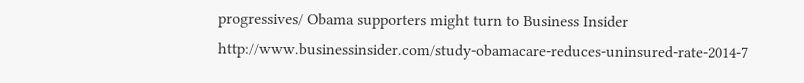progressives/ Obama supporters might turn to Business Insider http://www.businessinsider.com/study-obamacare-reduces-uninsured-rate-2014-7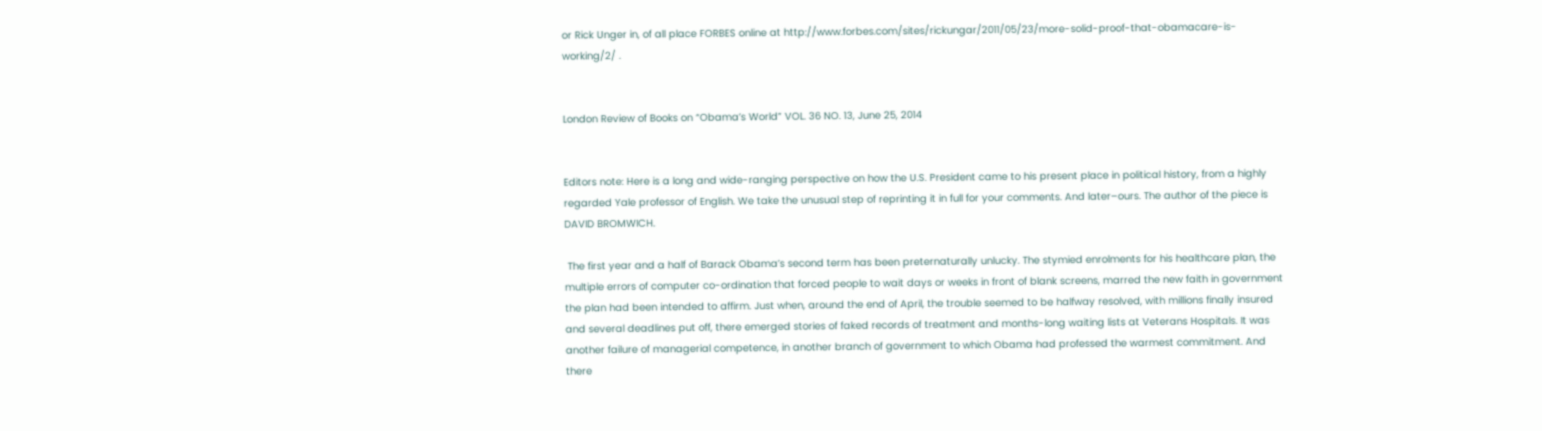or Rick Unger in, of all place FORBES online at http://www.forbes.com/sites/rickungar/2011/05/23/more-solid-proof-that-obamacare-is-working/2/ .


London Review of Books on “Obama’s World” VOL. 36 NO. 13, June 25, 2014


Editors note: Here is a long and wide-ranging perspective on how the U.S. President came to his present place in political history, from a highly regarded Yale professor of English. We take the unusual step of reprinting it in full for your comments. And later–ours. The author of the piece is DAVID BROMWICH.

 The first year and a half of Barack Obama’s second term has been preternaturally unlucky. The stymied enrolments for his healthcare plan, the multiple errors of computer co-ordination that forced people to wait days or weeks in front of blank screens, marred the new faith in government the plan had been intended to affirm. Just when, around the end of April, the trouble seemed to be halfway resolved, with millions finally insured and several deadlines put off, there emerged stories of faked records of treatment and months-long waiting lists at Veterans Hospitals. It was another failure of managerial competence, in another branch of government to which Obama had professed the warmest commitment. And there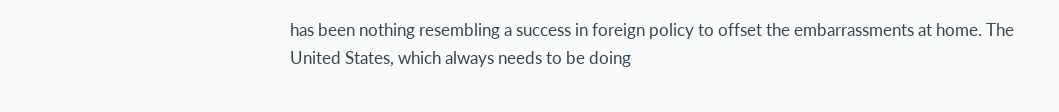has been nothing resembling a success in foreign policy to offset the embarrassments at home. The United States, which always needs to be doing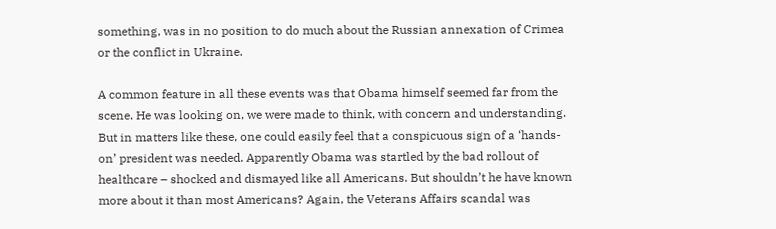something, was in no position to do much about the Russian annexation of Crimea or the conflict in Ukraine.

A common feature in all these events was that Obama himself seemed far from the scene. He was looking on, we were made to think, with concern and understanding. But in matters like these, one could easily feel that a conspicuous sign of a ‘hands-on’ president was needed. Apparently Obama was startled by the bad rollout of healthcare – shocked and dismayed like all Americans. But shouldn’t he have known more about it than most Americans? Again, the Veterans Affairs scandal was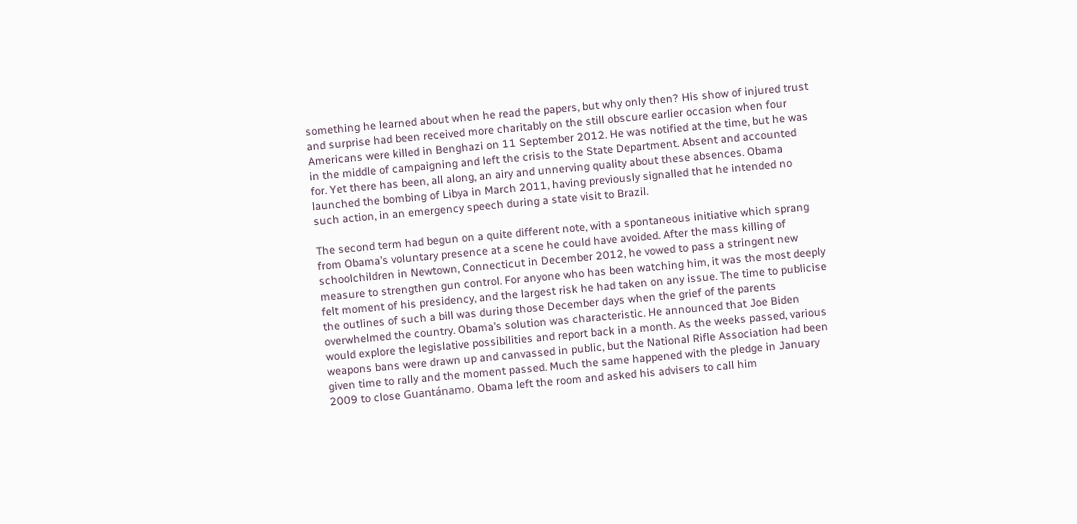something he learned about when he read the papers, but why only then? His show of injured trust and surprise had been received more charitably on the still obscure earlier occasion when four Americans were killed in Benghazi on 11 September 2012. He was notified at the time, but he was in the middle of campaigning and left the crisis to the State Department. Absent and accounted for. Yet there has been, all along, an airy and unnerving quality about these absences. Obama launched the bombing of Libya in March 2011, having previously signalled that he intended no such action, in an emergency speech during a state visit to Brazil.

The second term had begun on a quite different note, with a spontaneous initiative which sprang from Obama’s voluntary presence at a scene he could have avoided. After the mass killing of schoolchildren in Newtown, Connecticut in December 2012, he vowed to pass a stringent new measure to strengthen gun control. For anyone who has been watching him, it was the most deeply felt moment of his presidency, and the largest risk he had taken on any issue. The time to publicise the outlines of such a bill was during those December days when the grief of the parents overwhelmed the country. Obama’s solution was characteristic. He announced that Joe Biden would explore the legislative possibilities and report back in a month. As the weeks passed, various weapons bans were drawn up and canvassed in public, but the National Rifle Association had been given time to rally and the moment passed. Much the same happened with the pledge in January 2009 to close Guantánamo. Obama left the room and asked his advisers to call him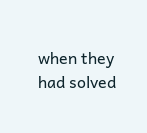when they had solved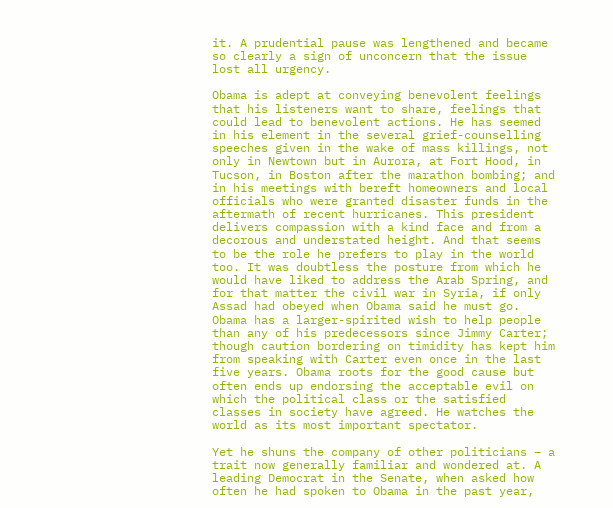it. A prudential pause was lengthened and became so clearly a sign of unconcern that the issue lost all urgency.

Obama is adept at conveying benevolent feelings that his listeners want to share, feelings that could lead to benevolent actions. He has seemed in his element in the several grief-counselling speeches given in the wake of mass killings, not only in Newtown but in Aurora, at Fort Hood, in Tucson, in Boston after the marathon bombing; and in his meetings with bereft homeowners and local officials who were granted disaster funds in the aftermath of recent hurricanes. This president delivers compassion with a kind face and from a decorous and understated height. And that seems to be the role he prefers to play in the world too. It was doubtless the posture from which he would have liked to address the Arab Spring, and for that matter the civil war in Syria, if only Assad had obeyed when Obama said he must go. Obama has a larger-spirited wish to help people than any of his predecessors since Jimmy Carter; though caution bordering on timidity has kept him from speaking with Carter even once in the last five years. Obama roots for the good cause but often ends up endorsing the acceptable evil on which the political class or the satisfied classes in society have agreed. He watches the world as its most important spectator.

Yet he shuns the company of other politicians – a trait now generally familiar and wondered at. A leading Democrat in the Senate, when asked how often he had spoken to Obama in the past year,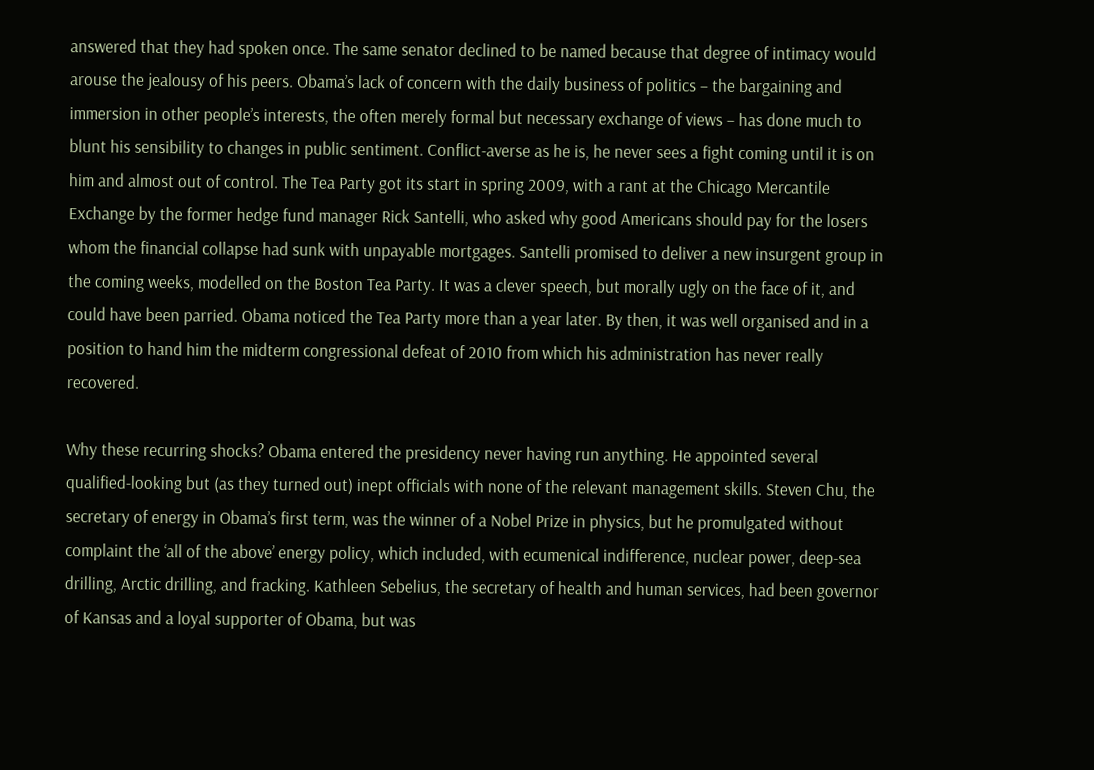answered that they had spoken once. The same senator declined to be named because that degree of intimacy would arouse the jealousy of his peers. Obama’s lack of concern with the daily business of politics – the bargaining and immersion in other people’s interests, the often merely formal but necessary exchange of views – has done much to blunt his sensibility to changes in public sentiment. Conflict-averse as he is, he never sees a fight coming until it is on him and almost out of control. The Tea Party got its start in spring 2009, with a rant at the Chicago Mercantile Exchange by the former hedge fund manager Rick Santelli, who asked why good Americans should pay for the losers whom the financial collapse had sunk with unpayable mortgages. Santelli promised to deliver a new insurgent group in the coming weeks, modelled on the Boston Tea Party. It was a clever speech, but morally ugly on the face of it, and could have been parried. Obama noticed the Tea Party more than a year later. By then, it was well organised and in a position to hand him the midterm congressional defeat of 2010 from which his administration has never really recovered.

Why these recurring shocks? Obama entered the presidency never having run anything. He appointed several qualified-looking but (as they turned out) inept officials with none of the relevant management skills. Steven Chu, the secretary of energy in Obama’s first term, was the winner of a Nobel Prize in physics, but he promulgated without complaint the ‘all of the above’ energy policy, which included, with ecumenical indifference, nuclear power, deep-sea drilling, Arctic drilling, and fracking. Kathleen Sebelius, the secretary of health and human services, had been governor of Kansas and a loyal supporter of Obama, but was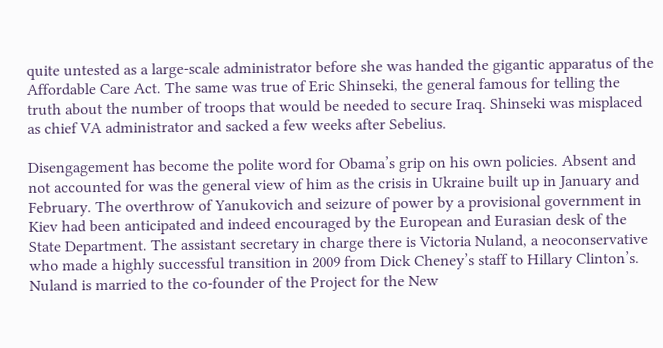quite untested as a large-scale administrator before she was handed the gigantic apparatus of the Affordable Care Act. The same was true of Eric Shinseki, the general famous for telling the truth about the number of troops that would be needed to secure Iraq. Shinseki was misplaced as chief VA administrator and sacked a few weeks after Sebelius.

Disengagement has become the polite word for Obama’s grip on his own policies. Absent and not accounted for was the general view of him as the crisis in Ukraine built up in January and February. The overthrow of Yanukovich and seizure of power by a provisional government in Kiev had been anticipated and indeed encouraged by the European and Eurasian desk of the State Department. The assistant secretary in charge there is Victoria Nuland, a neoconservative who made a highly successful transition in 2009 from Dick Cheney’s staff to Hillary Clinton’s. Nuland is married to the co-founder of the Project for the New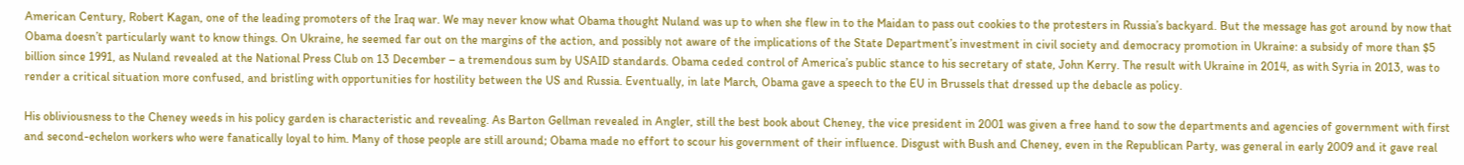American Century, Robert Kagan, one of the leading promoters of the Iraq war. We may never know what Obama thought Nuland was up to when she flew in to the Maidan to pass out cookies to the protesters in Russia’s backyard. But the message has got around by now that Obama doesn’t particularly want to know things. On Ukraine, he seemed far out on the margins of the action, and possibly not aware of the implications of the State Department’s investment in civil society and democracy promotion in Ukraine: a subsidy of more than $5 billion since 1991, as Nuland revealed at the National Press Club on 13 December – a tremendous sum by USAID standards. Obama ceded control of America’s public stance to his secretary of state, John Kerry. The result with Ukraine in 2014, as with Syria in 2013, was to render a critical situation more confused, and bristling with opportunities for hostility between the US and Russia. Eventually, in late March, Obama gave a speech to the EU in Brussels that dressed up the debacle as policy.

His obliviousness to the Cheney weeds in his policy garden is characteristic and revealing. As Barton Gellman revealed in Angler, still the best book about Cheney, the vice president in 2001 was given a free hand to sow the departments and agencies of government with first and second-echelon workers who were fanatically loyal to him. Many of those people are still around; Obama made no effort to scour his government of their influence. Disgust with Bush and Cheney, even in the Republican Party, was general in early 2009 and it gave real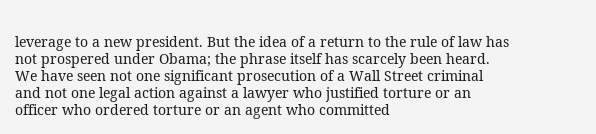leverage to a new president. But the idea of a return to the rule of law has not prospered under Obama; the phrase itself has scarcely been heard. We have seen not one significant prosecution of a Wall Street criminal and not one legal action against a lawyer who justified torture or an officer who ordered torture or an agent who committed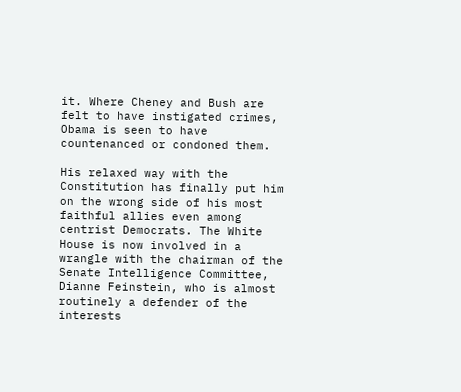it. Where Cheney and Bush are felt to have instigated crimes, Obama is seen to have countenanced or condoned them.

His relaxed way with the Constitution has finally put him on the wrong side of his most faithful allies even among centrist Democrats. The White House is now involved in a wrangle with the chairman of the Senate Intelligence Committee, Dianne Feinstein, who is almost routinely a defender of the interests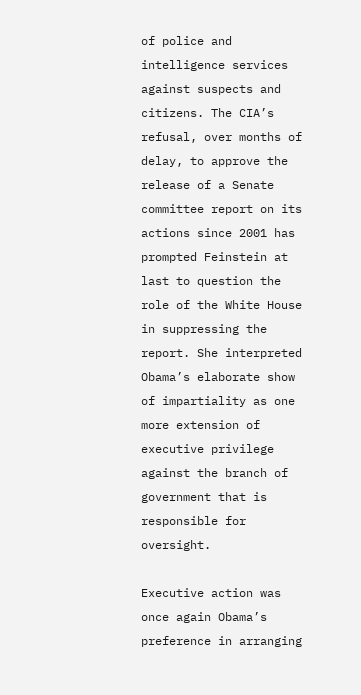of police and intelligence services against suspects and citizens. The CIA’s refusal, over months of delay, to approve the release of a Senate committee report on its actions since 2001 has prompted Feinstein at last to question the role of the White House in suppressing the report. She interpreted Obama’s elaborate show of impartiality as one more extension of executive privilege against the branch of government that is responsible for oversight.

Executive action was once again Obama’s preference in arranging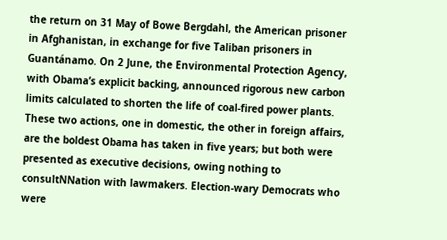the return on 31 May of Bowe Bergdahl, the American prisoner in Afghanistan, in exchange for five Taliban prisoners in Guantánamo. On 2 June, the Environmental Protection Agency, with Obama’s explicit backing, announced rigorous new carbon limits calculated to shorten the life of coal-fired power plants. These two actions, one in domestic, the other in foreign affairs, are the boldest Obama has taken in five years; but both were presented as executive decisions, owing nothing to consultNNation with lawmakers. Election-wary Democrats who were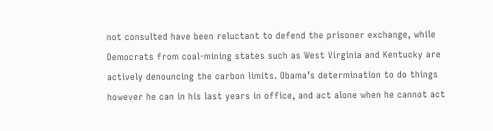not consulted have been reluctant to defend the prisoner exchange, while Democrats from coal-mining states such as West Virginia and Kentucky are actively denouncing the carbon limits. Obama’s determination to do things however he can in his last years in office, and act alone when he cannot act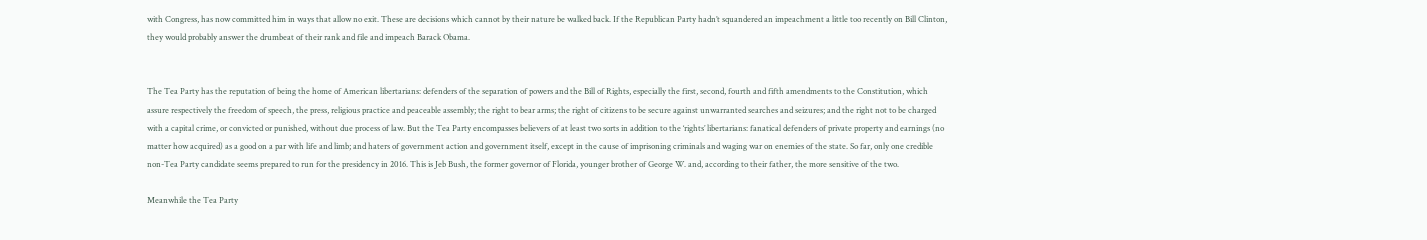with Congress, has now committed him in ways that allow no exit. These are decisions which cannot by their nature be walked back. If the Republican Party hadn’t squandered an impeachment a little too recently on Bill Clinton, they would probably answer the drumbeat of their rank and file and impeach Barack Obama.


The Tea Party has the reputation of being the home of American libertarians: defenders of the separation of powers and the Bill of Rights, especially the first, second, fourth and fifth amendments to the Constitution, which assure respectively the freedom of speech, the press, religious practice and peaceable assembly; the right to bear arms; the right of citizens to be secure against unwarranted searches and seizures; and the right not to be charged with a capital crime, or convicted or punished, without due process of law. But the Tea Party encompasses believers of at least two sorts in addition to the ‘rights’ libertarians: fanatical defenders of private property and earnings (no matter how acquired) as a good on a par with life and limb; and haters of government action and government itself, except in the cause of imprisoning criminals and waging war on enemies of the state. So far, only one credible non-Tea Party candidate seems prepared to run for the presidency in 2016. This is Jeb Bush, the former governor of Florida, younger brother of George W. and, according to their father, the more sensitive of the two.

Meanwhile the Tea Party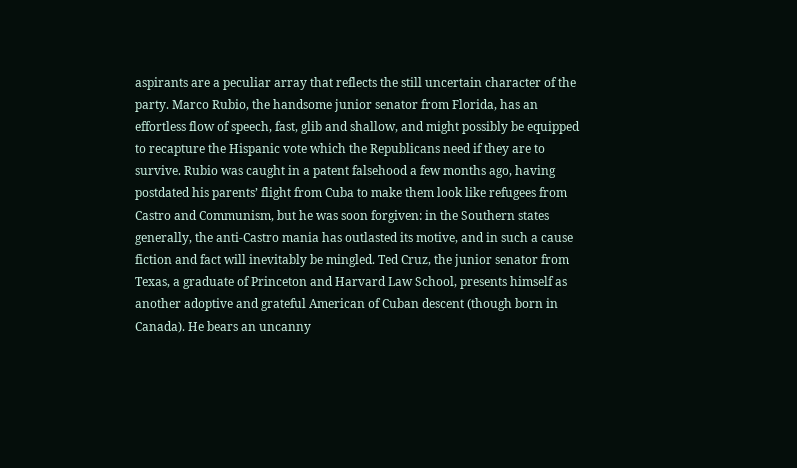aspirants are a peculiar array that reflects the still uncertain character of the party. Marco Rubio, the handsome junior senator from Florida, has an effortless flow of speech, fast, glib and shallow, and might possibly be equipped to recapture the Hispanic vote which the Republicans need if they are to survive. Rubio was caught in a patent falsehood a few months ago, having postdated his parents’ flight from Cuba to make them look like refugees from Castro and Communism, but he was soon forgiven: in the Southern states generally, the anti-Castro mania has outlasted its motive, and in such a cause fiction and fact will inevitably be mingled. Ted Cruz, the junior senator from Texas, a graduate of Princeton and Harvard Law School, presents himself as another adoptive and grateful American of Cuban descent (though born in Canada). He bears an uncanny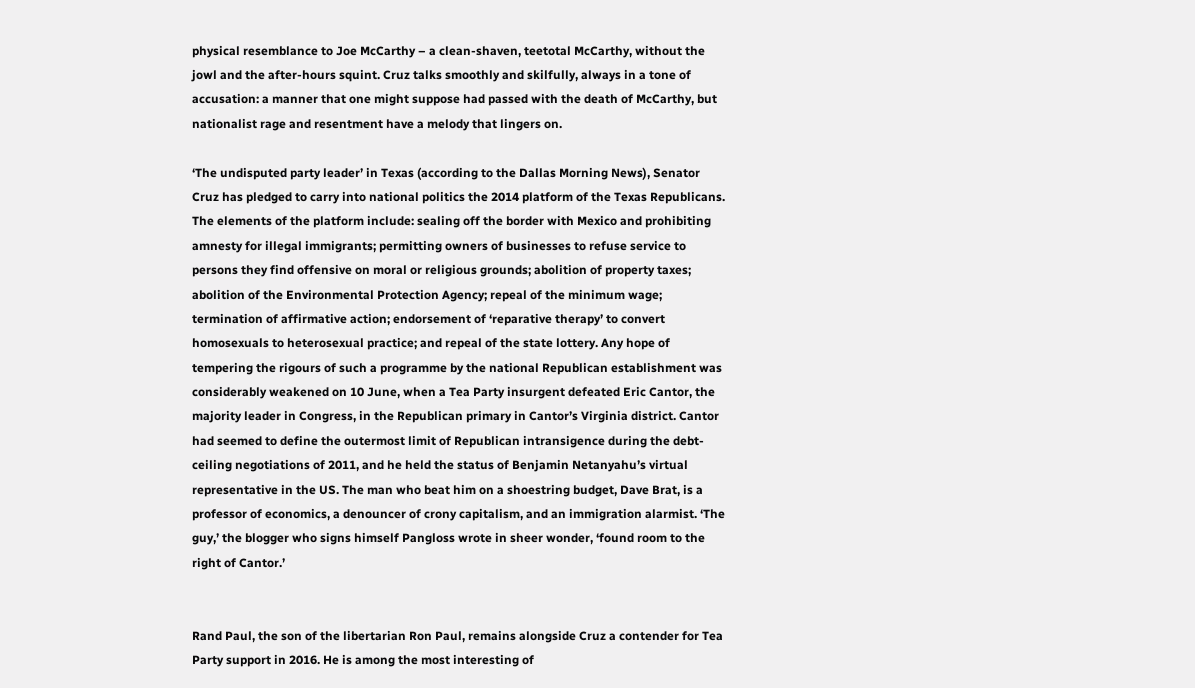physical resemblance to Joe McCarthy – a clean-shaven, teetotal McCarthy, without the jowl and the after-hours squint. Cruz talks smoothly and skilfully, always in a tone of accusation: a manner that one might suppose had passed with the death of McCarthy, but nationalist rage and resentment have a melody that lingers on.

‘The undisputed party leader’ in Texas (according to the Dallas Morning News), Senator Cruz has pledged to carry into national politics the 2014 platform of the Texas Republicans. The elements of the platform include: sealing off the border with Mexico and prohibiting amnesty for illegal immigrants; permitting owners of businesses to refuse service to persons they find offensive on moral or religious grounds; abolition of property taxes; abolition of the Environmental Protection Agency; repeal of the minimum wage; termination of affirmative action; endorsement of ‘reparative therapy’ to convert homosexuals to heterosexual practice; and repeal of the state lottery. Any hope of tempering the rigours of such a programme by the national Republican establishment was considerably weakened on 10 June, when a Tea Party insurgent defeated Eric Cantor, the majority leader in Congress, in the Republican primary in Cantor’s Virginia district. Cantor had seemed to define the outermost limit of Republican intransigence during the debt-ceiling negotiations of 2011, and he held the status of Benjamin Netanyahu’s virtual representative in the US. The man who beat him on a shoestring budget, Dave Brat, is a professor of economics, a denouncer of crony capitalism, and an immigration alarmist. ‘The guy,’ the blogger who signs himself Pangloss wrote in sheer wonder, ‘found room to the right of Cantor.’


Rand Paul, the son of the libertarian Ron Paul, remains alongside Cruz a contender for Tea Party support in 2016. He is among the most interesting of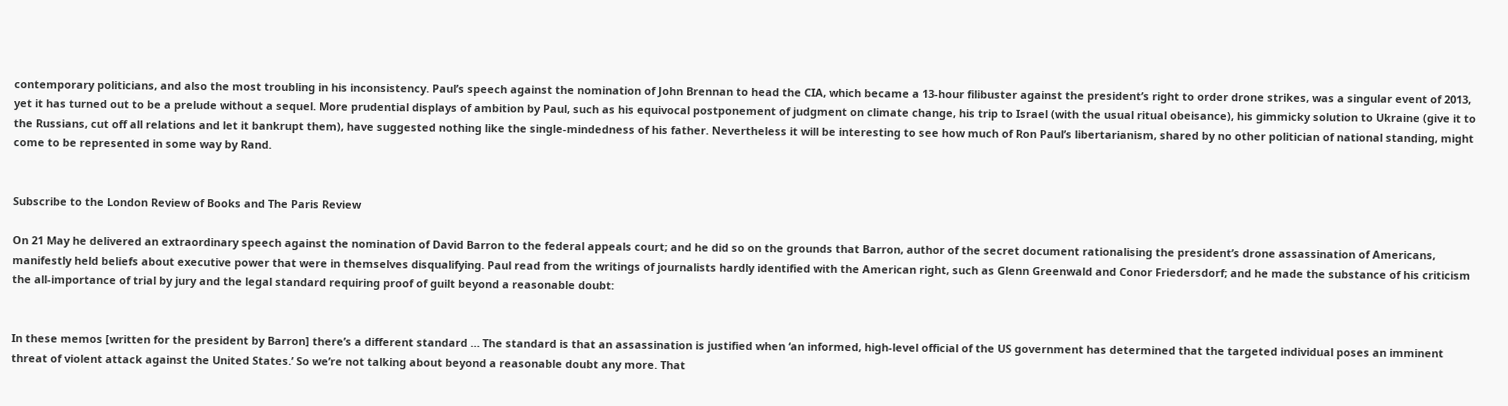contemporary politicians, and also the most troubling in his inconsistency. Paul’s speech against the nomination of John Brennan to head the CIA, which became a 13-hour filibuster against the president’s right to order drone strikes, was a singular event of 2013, yet it has turned out to be a prelude without a sequel. More prudential displays of ambition by Paul, such as his equivocal postponement of judgment on climate change, his trip to Israel (with the usual ritual obeisance), his gimmicky solution to Ukraine (give it to the Russians, cut off all relations and let it bankrupt them), have suggested nothing like the single-mindedness of his father. Nevertheless it will be interesting to see how much of Ron Paul’s libertarianism, shared by no other politician of national standing, might come to be represented in some way by Rand.


Subscribe to the London Review of Books and The Paris Review

On 21 May he delivered an extraordinary speech against the nomination of David Barron to the federal appeals court; and he did so on the grounds that Barron, author of the secret document rationalising the president’s drone assassination of Americans, manifestly held beliefs about executive power that were in themselves disqualifying. Paul read from the writings of journalists hardly identified with the American right, such as Glenn Greenwald and Conor Friedersdorf; and he made the substance of his criticism the all-importance of trial by jury and the legal standard requiring proof of guilt beyond a reasonable doubt:


In these memos [written for the president by Barron] there’s a different standard … The standard is that an assassination is justified when ‘an informed, high-level official of the US government has determined that the targeted individual poses an imminent threat of violent attack against the United States.’ So we’re not talking about beyond a reasonable doubt any more. That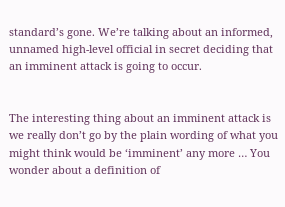standard’s gone. We’re talking about an informed, unnamed high-level official in secret deciding that an imminent attack is going to occur.


The interesting thing about an imminent attack is we really don’t go by the plain wording of what you might think would be ‘imminent’ any more … You wonder about a definition of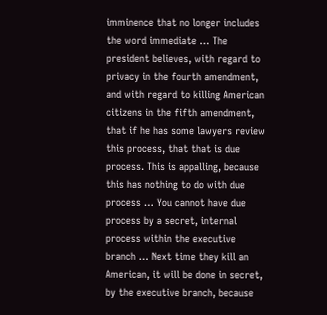imminence that no longer includes the word immediate … The president believes, with regard to privacy in the fourth amendment, and with regard to killing American citizens in the fifth amendment, that if he has some lawyers review this process, that that is due process. This is appalling, because this has nothing to do with due process … You cannot have due process by a secret, internal process within the executive branch … Next time they kill an American, it will be done in secret, by the executive branch, because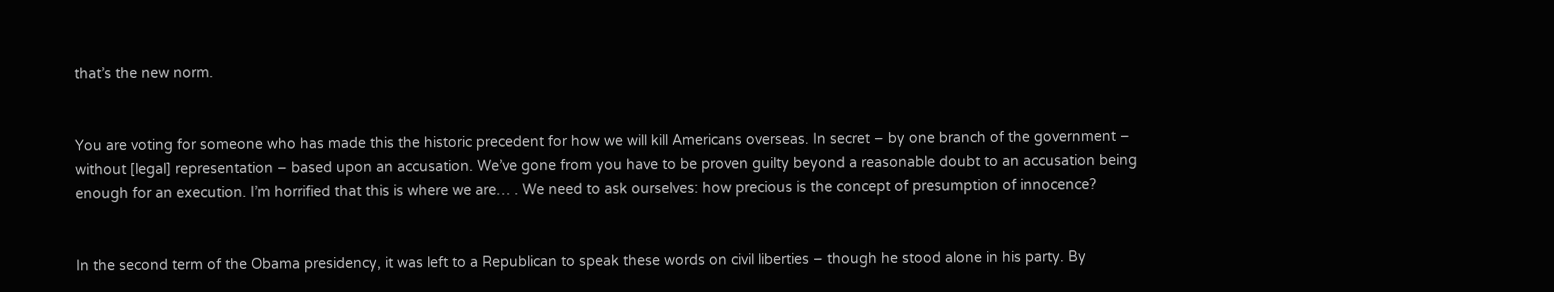that’s the new norm.


You are voting for someone who has made this the historic precedent for how we will kill Americans overseas. In secret – by one branch of the government – without [legal] representation – based upon an accusation. We’ve gone from you have to be proven guilty beyond a reasonable doubt to an accusation being enough for an execution. I’m horrified that this is where we are… . We need to ask ourselves: how precious is the concept of presumption of innocence?


In the second term of the Obama presidency, it was left to a Republican to speak these words on civil liberties – though he stood alone in his party. By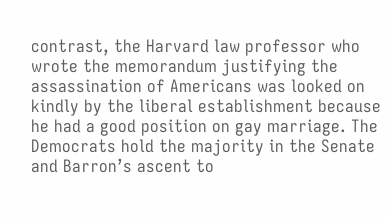contrast, the Harvard law professor who wrote the memorandum justifying the assassination of Americans was looked on kindly by the liberal establishment because he had a good position on gay marriage. The Democrats hold the majority in the Senate and Barron’s ascent to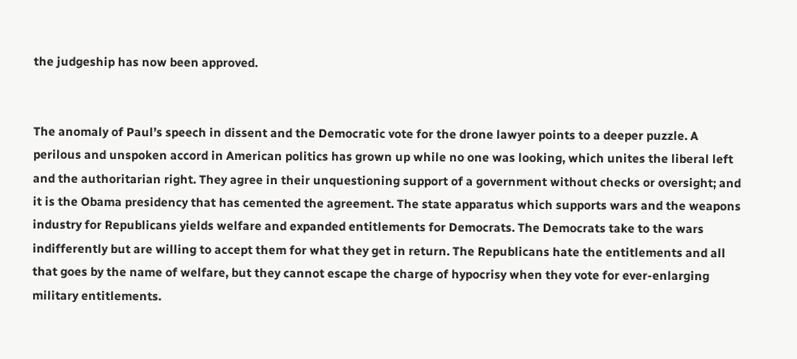the judgeship has now been approved.


The anomaly of Paul’s speech in dissent and the Democratic vote for the drone lawyer points to a deeper puzzle. A perilous and unspoken accord in American politics has grown up while no one was looking, which unites the liberal left and the authoritarian right. They agree in their unquestioning support of a government without checks or oversight; and it is the Obama presidency that has cemented the agreement. The state apparatus which supports wars and the weapons industry for Republicans yields welfare and expanded entitlements for Democrats. The Democrats take to the wars indifferently but are willing to accept them for what they get in return. The Republicans hate the entitlements and all that goes by the name of welfare, but they cannot escape the charge of hypocrisy when they vote for ever-enlarging military entitlements.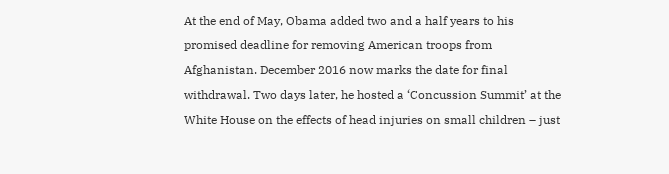At the end of May, Obama added two and a half years to his promised deadline for removing American troops from Afghanistan. December 2016 now marks the date for final withdrawal. Two days later, he hosted a ‘Concussion Summit’ at the White House on the effects of head injuries on small children – just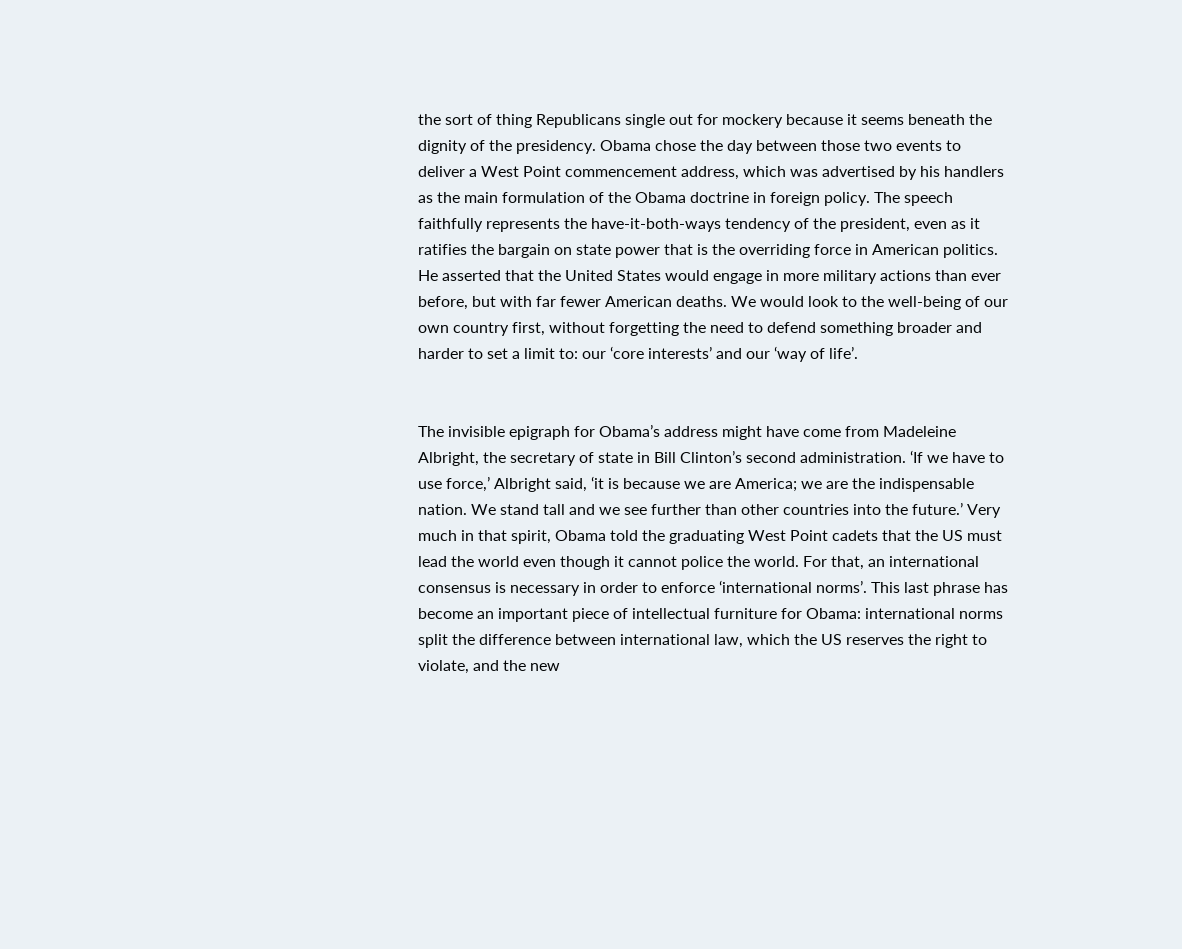the sort of thing Republicans single out for mockery because it seems beneath the dignity of the presidency. Obama chose the day between those two events to deliver a West Point commencement address, which was advertised by his handlers as the main formulation of the Obama doctrine in foreign policy. The speech faithfully represents the have-it-both-ways tendency of the president, even as it ratifies the bargain on state power that is the overriding force in American politics. He asserted that the United States would engage in more military actions than ever before, but with far fewer American deaths. We would look to the well-being of our own country first, without forgetting the need to defend something broader and harder to set a limit to: our ‘core interests’ and our ‘way of life’.


The invisible epigraph for Obama’s address might have come from Madeleine Albright, the secretary of state in Bill Clinton’s second administration. ‘If we have to use force,’ Albright said, ‘it is because we are America; we are the indispensable nation. We stand tall and we see further than other countries into the future.’ Very much in that spirit, Obama told the graduating West Point cadets that the US must lead the world even though it cannot police the world. For that, an international consensus is necessary in order to enforce ‘international norms’. This last phrase has become an important piece of intellectual furniture for Obama: international norms split the difference between international law, which the US reserves the right to violate, and the new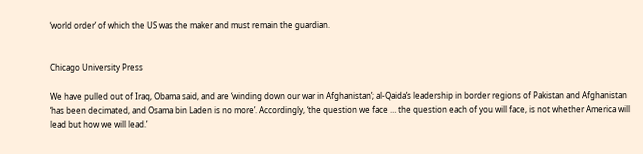‘world order’ of which the US was the maker and must remain the guardian.


Chicago University Press

We have pulled out of Iraq, Obama said, and are ‘winding down our war in Afghanistan’; al-Qaida’s leadership in border regions of Pakistan and Afghanistan ‘has been decimated, and Osama bin Laden is no more’. Accordingly, ‘the question we face … the question each of you will face, is not whether America will lead but how we will lead.’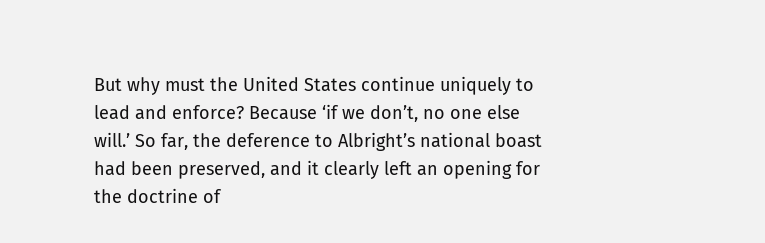But why must the United States continue uniquely to lead and enforce? Because ‘if we don’t, no one else will.’ So far, the deference to Albright’s national boast had been preserved, and it clearly left an opening for the doctrine of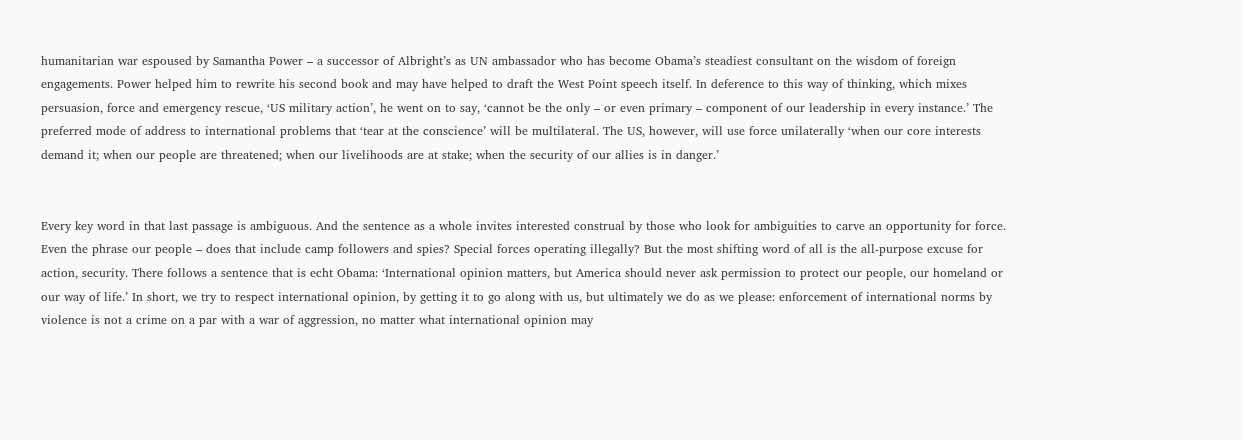humanitarian war espoused by Samantha Power – a successor of Albright’s as UN ambassador who has become Obama’s steadiest consultant on the wisdom of foreign engagements. Power helped him to rewrite his second book and may have helped to draft the West Point speech itself. In deference to this way of thinking, which mixes persuasion, force and emergency rescue, ‘US military action’, he went on to say, ‘cannot be the only – or even primary – component of our leadership in every instance.’ The preferred mode of address to international problems that ‘tear at the conscience’ will be multilateral. The US, however, will use force unilaterally ‘when our core interests demand it; when our people are threatened; when our livelihoods are at stake; when the security of our allies is in danger.’


Every key word in that last passage is ambiguous. And the sentence as a whole invites interested construal by those who look for ambiguities to carve an opportunity for force. Even the phrase our people – does that include camp followers and spies? Special forces operating illegally? But the most shifting word of all is the all-purpose excuse for action, security. There follows a sentence that is echt Obama: ‘International opinion matters, but America should never ask permission to protect our people, our homeland or our way of life.’ In short, we try to respect international opinion, by getting it to go along with us, but ultimately we do as we please: enforcement of international norms by violence is not a crime on a par with a war of aggression, no matter what international opinion may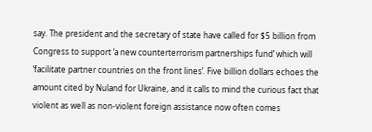say. The president and the secretary of state have called for $5 billion from Congress to support ‘a new counterterrorism partnerships fund’ which will ‘facilitate partner countries on the front lines’. Five billion dollars echoes the amount cited by Nuland for Ukraine, and it calls to mind the curious fact that violent as well as non-violent foreign assistance now often comes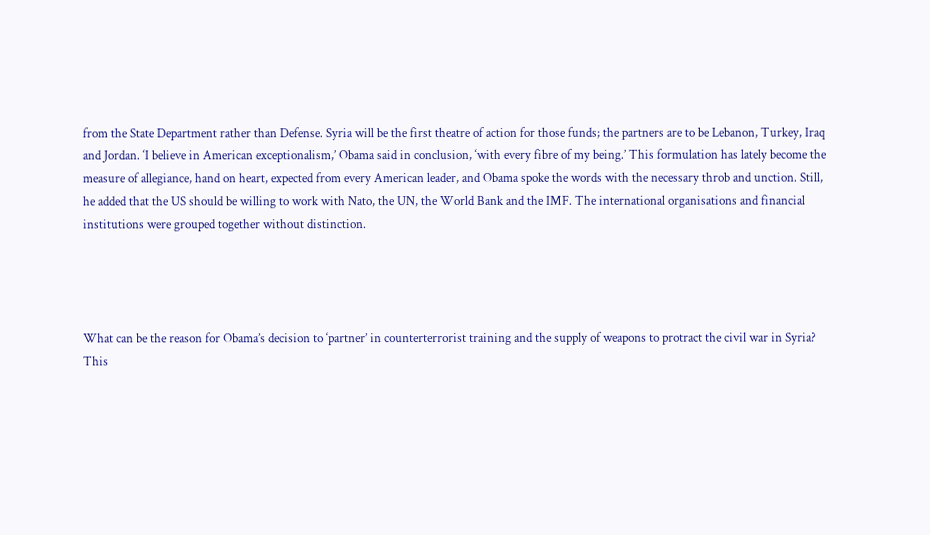from the State Department rather than Defense. Syria will be the first theatre of action for those funds; the partners are to be Lebanon, Turkey, Iraq and Jordan. ‘I believe in American exceptionalism,’ Obama said in conclusion, ‘with every fibre of my being.’ This formulation has lately become the measure of allegiance, hand on heart, expected from every American leader, and Obama spoke the words with the necessary throb and unction. Still, he added that the US should be willing to work with Nato, the UN, the World Bank and the IMF. The international organisations and financial institutions were grouped together without distinction.




What can be the reason for Obama’s decision to ‘partner’ in counterterrorist training and the supply of weapons to protract the civil war in Syria? This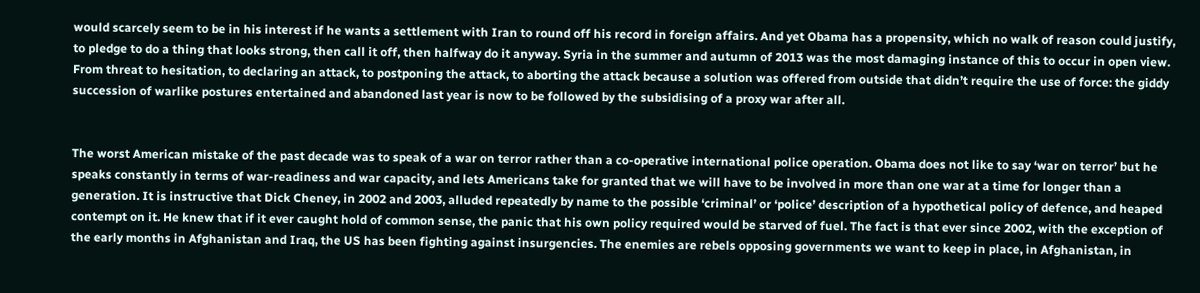would scarcely seem to be in his interest if he wants a settlement with Iran to round off his record in foreign affairs. And yet Obama has a propensity, which no walk of reason could justify, to pledge to do a thing that looks strong, then call it off, then halfway do it anyway. Syria in the summer and autumn of 2013 was the most damaging instance of this to occur in open view. From threat to hesitation, to declaring an attack, to postponing the attack, to aborting the attack because a solution was offered from outside that didn’t require the use of force: the giddy succession of warlike postures entertained and abandoned last year is now to be followed by the subsidising of a proxy war after all.


The worst American mistake of the past decade was to speak of a war on terror rather than a co-operative international police operation. Obama does not like to say ‘war on terror’ but he speaks constantly in terms of war-readiness and war capacity, and lets Americans take for granted that we will have to be involved in more than one war at a time for longer than a generation. It is instructive that Dick Cheney, in 2002 and 2003, alluded repeatedly by name to the possible ‘criminal’ or ‘police’ description of a hypothetical policy of defence, and heaped contempt on it. He knew that if it ever caught hold of common sense, the panic that his own policy required would be starved of fuel. The fact is that ever since 2002, with the exception of the early months in Afghanistan and Iraq, the US has been fighting against insurgencies. The enemies are rebels opposing governments we want to keep in place, in Afghanistan, in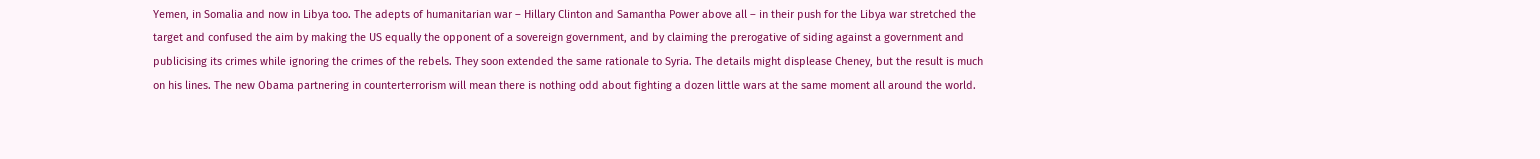Yemen, in Somalia and now in Libya too. The adepts of humanitarian war – Hillary Clinton and Samantha Power above all – in their push for the Libya war stretched the target and confused the aim by making the US equally the opponent of a sovereign government, and by claiming the prerogative of siding against a government and publicising its crimes while ignoring the crimes of the rebels. They soon extended the same rationale to Syria. The details might displease Cheney, but the result is much on his lines. The new Obama partnering in counterterrorism will mean there is nothing odd about fighting a dozen little wars at the same moment all around the world.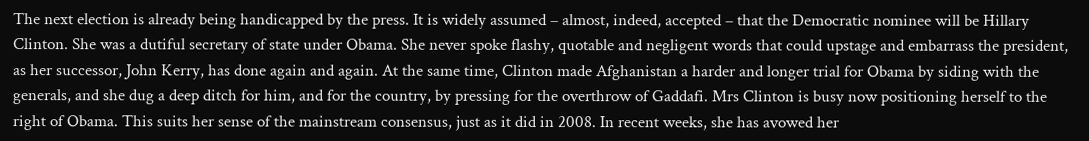The next election is already being handicapped by the press. It is widely assumed – almost, indeed, accepted – that the Democratic nominee will be Hillary Clinton. She was a dutiful secretary of state under Obama. She never spoke flashy, quotable and negligent words that could upstage and embarrass the president, as her successor, John Kerry, has done again and again. At the same time, Clinton made Afghanistan a harder and longer trial for Obama by siding with the generals, and she dug a deep ditch for him, and for the country, by pressing for the overthrow of Gaddafi. Mrs Clinton is busy now positioning herself to the right of Obama. This suits her sense of the mainstream consensus, just as it did in 2008. In recent weeks, she has avowed her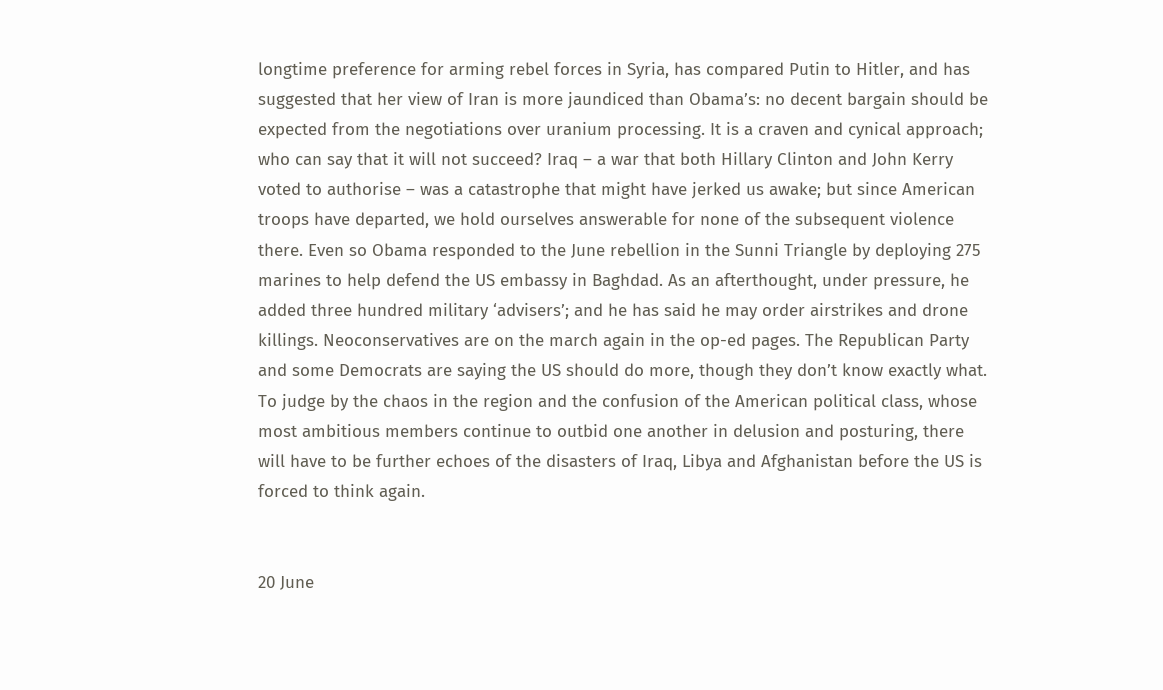longtime preference for arming rebel forces in Syria, has compared Putin to Hitler, and has suggested that her view of Iran is more jaundiced than Obama’s: no decent bargain should be expected from the negotiations over uranium processing. It is a craven and cynical approach; who can say that it will not succeed? Iraq – a war that both Hillary Clinton and John Kerry voted to authorise – was a catastrophe that might have jerked us awake; but since American troops have departed, we hold ourselves answerable for none of the subsequent violence there. Even so Obama responded to the June rebellion in the Sunni Triangle by deploying 275 marines to help defend the US embassy in Baghdad. As an afterthought, under pressure, he added three hundred military ‘advisers’; and he has said he may order airstrikes and drone killings. Neoconservatives are on the march again in the op-ed pages. The Republican Party and some Democrats are saying the US should do more, though they don’t know exactly what. To judge by the chaos in the region and the confusion of the American political class, whose most ambitious members continue to outbid one another in delusion and posturing, there will have to be further echoes of the disasters of Iraq, Libya and Afghanistan before the US is forced to think again.


20 June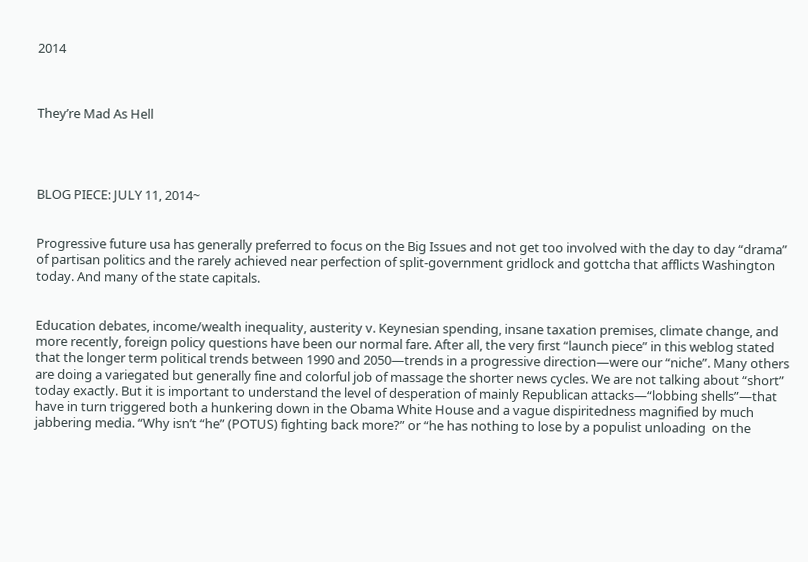2014



They’re Mad As Hell




BLOG PIECE: JULY 11, 2014~


Progressive future usa has generally preferred to focus on the Big Issues and not get too involved with the day to day “drama” of partisan politics and the rarely achieved near perfection of split-government gridlock and gottcha that afflicts Washington today. And many of the state capitals.


Education debates, income/wealth inequality, austerity v. Keynesian spending, insane taxation premises, climate change, and more recently, foreign policy questions have been our normal fare. After all, the very first “launch piece” in this weblog stated that the longer term political trends between 1990 and 2050—trends in a progressive direction—were our “niche”. Many others are doing a variegated but generally fine and colorful job of massage the shorter news cycles. We are not talking about “short” today exactly. But it is important to understand the level of desperation of mainly Republican attacks—“lobbing shells”—that have in turn triggered both a hunkering down in the Obama White House and a vague dispiritedness magnified by much jabbering media. “Why isn’t “he” (POTUS) fighting back more?” or “he has nothing to lose by a populist unloading  on the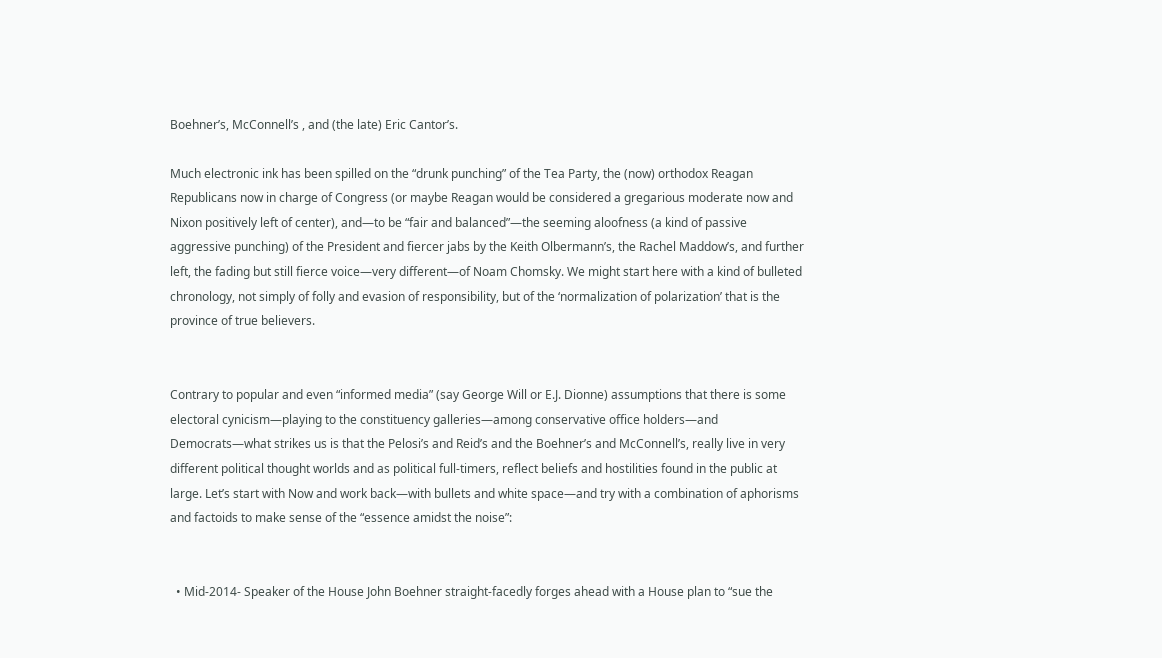Boehner’s, McConnell’s , and (the late) Eric Cantor’s.

Much electronic ink has been spilled on the “drunk punching” of the Tea Party, the (now) orthodox Reagan Republicans now in charge of Congress (or maybe Reagan would be considered a gregarious moderate now and Nixon positively left of center), and—to be “fair and balanced”—the seeming aloofness (a kind of passive aggressive punching) of the President and fiercer jabs by the Keith Olbermann’s, the Rachel Maddow’s, and further left, the fading but still fierce voice—very different—of Noam Chomsky. We might start here with a kind of bulleted chronology, not simply of folly and evasion of responsibility, but of the ‘normalization of polarization’ that is the province of true believers.


Contrary to popular and even “informed media” (say George Will or E.J. Dionne) assumptions that there is some electoral cynicism—playing to the constituency galleries—among conservative office holders—and Democrats—what strikes us is that the Pelosi’s and Reid’s and the Boehner’s and McConnell’s, really live in very different political thought worlds and as political full-timers, reflect beliefs and hostilities found in the public at large. Let’s start with Now and work back—with bullets and white space—and try with a combination of aphorisms and factoids to make sense of the “essence amidst the noise”:


  • Mid-2014- Speaker of the House John Boehner straight-facedly forges ahead with a House plan to “sue the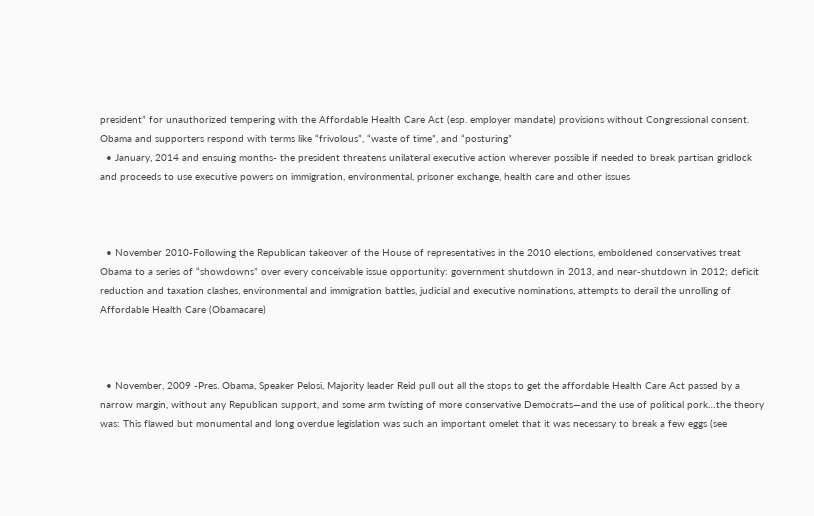president” for unauthorized tempering with the Affordable Health Care Act (esp. employer mandate) provisions without Congressional consent. Obama and supporters respond with terms like “frivolous”, “waste of time”, and “posturing”
  • January, 2014 and ensuing months- the president threatens unilateral executive action wherever possible if needed to break partisan gridlock and proceeds to use executive powers on immigration, environmental, prisoner exchange, health care and other issues



  • November 2010-Following the Republican takeover of the House of representatives in the 2010 elections, emboldened conservatives treat Obama to a series of “showdowns” over every conceivable issue opportunity: government shutdown in 2013, and near-shutdown in 2012; deficit reduction and taxation clashes, environmental and immigration battles, judicial and executive nominations, attempts to derail the unrolling of Affordable Health Care (Obamacare)



  • November, 2009 -Pres. Obama, Speaker Pelosi, Majority leader Reid pull out all the stops to get the affordable Health Care Act passed by a narrow margin, without any Republican support, and some arm twisting of more conservative Democrats—and the use of political pork…the theory was: This flawed but monumental and long overdue legislation was such an important omelet that it was necessary to break a few eggs (see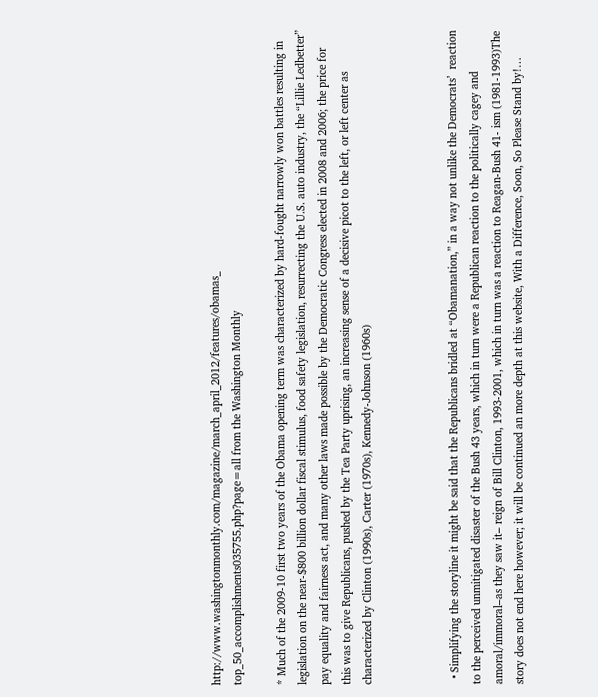http://www.washingtonmonthly.com/magazine/march_april_2012/features/obamas_         top_50_accomplishments035755.php?page=all from the Washington Monthly

* Much of the 2009-10 first two years of the Obama opening term was characterized by hard-fought narrowly won battles resulting in legislation on the near-$800 billion dollar fiscal stimulus, food safety legislation, resurrecting the U.S. auto industry, the “Lillie Ledbetter” pay equality and fairness act, and many other laws made possible by the Democratic Congress elected in 2008 and 2006; the price for this was to give Republicans, pushed by the Tea Party uprising, an increasing sense of a decisive picot to the left, or left center as characterized by Clinton (1990s), Carter (1970s), Kennedy-Johnson (1960s)



  • Simplifying the storyline it might be said that the Republicans bridled at “Obamanation,” in a way not unlike the Democrats’  reaction to the perceived unmitigated disaster of the Bush 43 years, which in turn were a Republican reaction to the politically cagey and amoral/immoral–as they saw it– reign of Bill Clinton, 1993-2001, which in turn was a reaction to Reagan-Bush 41- ism (1981-1993)The story does not end here however; it will be continued an more depth at this website, With a Difference, Soon, So Please Stand by!…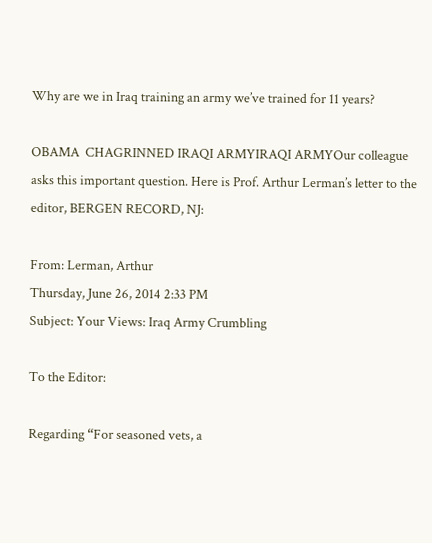Why are we in Iraq training an army we’ve trained for 11 years?

OBAMA  CHAGRINNED IRAQI ARMYIRAQI ARMYOur colleague asks this important question. Here is Prof. Arthur Lerman’s letter to the editor, BERGEN RECORD, NJ:

From: Lerman, Arthur
Thursday, June 26, 2014 2:33 PM
Subject: Your Views: Iraq Army Crumbling

To the Editor:

Regarding “For seasoned vets, a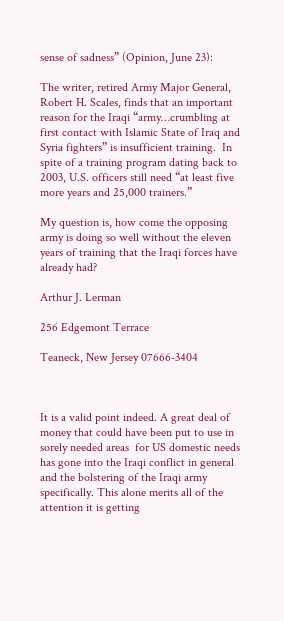sense of sadness” (Opinion, June 23):

The writer, retired Army Major General, Robert H. Scales, finds that an important reason for the Iraqi “army…crumbling at first contact with Islamic State of Iraq and Syria fighters” is insufficient training.  In spite of a training program dating back to 2003, U.S. officers still need “at least five more years and 25,000 trainers.”

My question is, how come the opposing army is doing so well without the eleven years of training that the Iraqi forces have already had?

Arthur J. Lerman

256 Edgemont Terrace

Teaneck, New Jersey 07666-3404



It is a valid point indeed. A great deal of money that could have been put to use in sorely needed areas  for US domestic needs has gone into the Iraqi conflict in general and the bolstering of the Iraqi army specifically. This alone merits all of the attention it is getting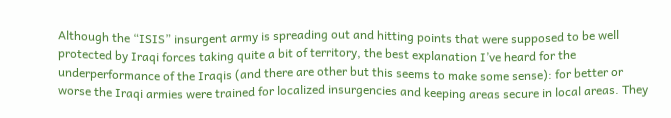Although the “ISIS” insurgent army is spreading out and hitting points that were supposed to be well protected by Iraqi forces taking quite a bit of territory, the best explanation I’ve heard for the underperformance of the Iraqis (and there are other but this seems to make some sense): for better or worse the Iraqi armies were trained for localized insurgencies and keeping areas secure in local areas. They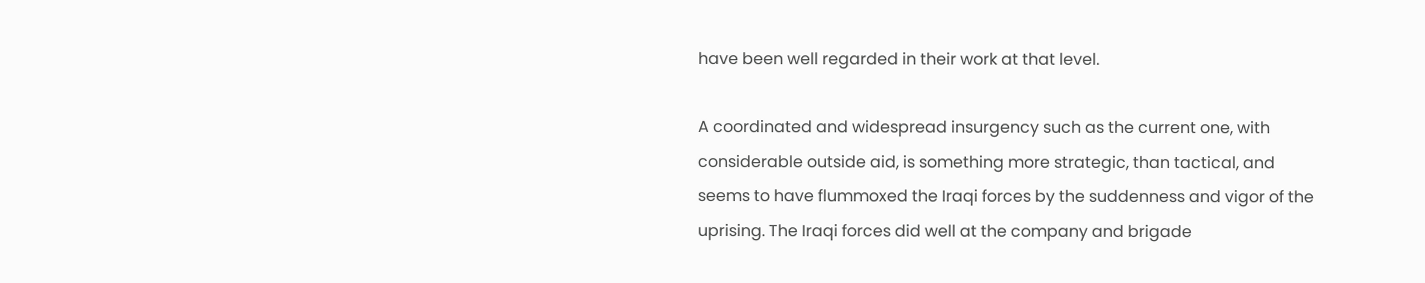have been well regarded in their work at that level.

A coordinated and widespread insurgency such as the current one, with considerable outside aid, is something more strategic, than tactical, and seems to have flummoxed the Iraqi forces by the suddenness and vigor of the uprising. The Iraqi forces did well at the company and brigade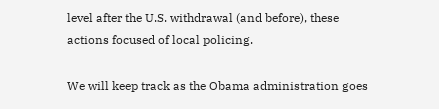level after the U.S. withdrawal (and before), these actions focused of local policing.

We will keep track as the Obama administration goes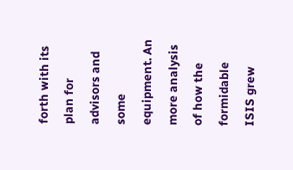forth with its plan for advisors and some equipment. An more analysis of how the formidable ISIS grew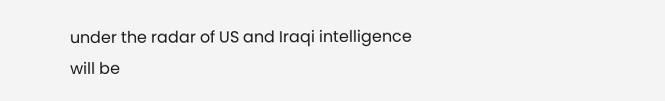under the radar of US and Iraqi intelligence will be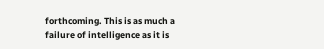forthcoming. This is as much a failure of intelligence as it is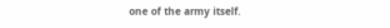one of the army itself.